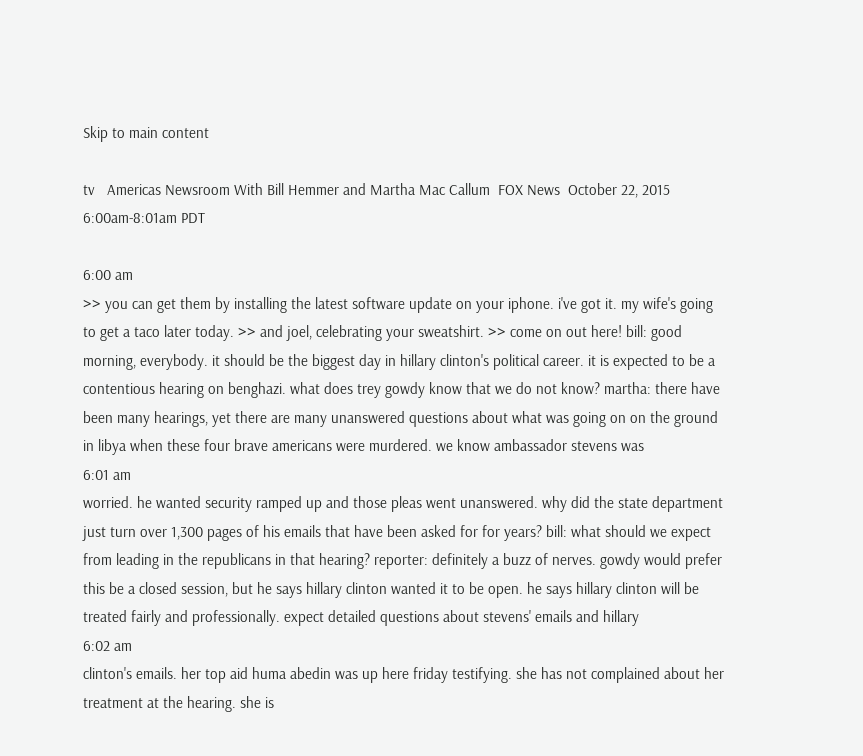Skip to main content

tv   Americas Newsroom With Bill Hemmer and Martha Mac Callum  FOX News  October 22, 2015 6:00am-8:01am PDT

6:00 am
>> you can get them by installing the latest software update on your iphone. i've got it. my wife's going to get a taco later today. >> and joel, celebrating your sweatshirt. >> come on out here! bill: good morning, everybody. it should be the biggest day in hillary clinton's political career. it is expected to be a contentious hearing on benghazi. what does trey gowdy know that we do not know? martha: there have been many hearings, yet there are many unanswered questions about what was going on on the ground in libya when these four brave americans were murdered. we know ambassador stevens was
6:01 am
worried. he wanted security ramped up and those pleas went unanswered. why did the state department just turn over 1,300 pages of his emails that have been asked for for years? bill: what should we expect from leading in the republicans in that hearing? reporter: definitely a buzz of nerves. gowdy would prefer this be a closed session, but he says hillary clinton wanted it to be open. he says hillary clinton will be treated fairly and professionally. expect detailed questions about stevens' emails and hillary
6:02 am
clinton's emails. her top aid huma abedin was up here friday testifying. she has not complained about her treatment at the hearing. she is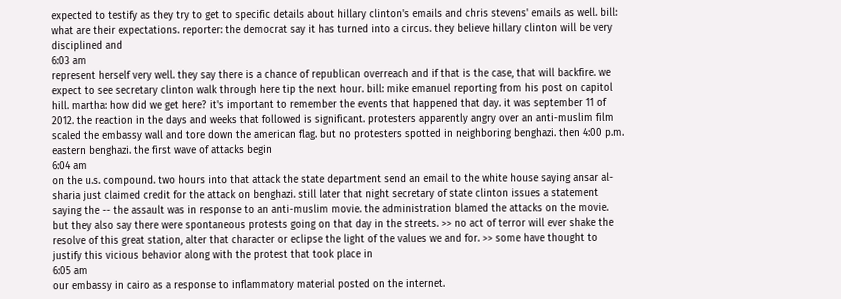expected to testify as they try to get to specific details about hillary clinton's emails and chris stevens' emails as well. bill: what are their expectations. reporter: the democrat say it has turned into a circus. they believe hillary clinton will be very disciplined and
6:03 am
represent herself very well. they say there is a chance of republican overreach and if that is the case, that will backfire. we expect to see secretary clinton walk through here tip the next hour. bill: mike emanuel reporting from his post on capitol hill. martha: how did we get here? it's important to remember the events that happened that day. it was september 11 of 2012. the reaction in the days and weeks that followed is significant. protesters apparently angry over an anti-muslim film scaled the embassy wall and tore down the american flag. but no protesters spotted in neighboring benghazi. then 4:00 p.m. eastern benghazi. the first wave of attacks begin
6:04 am
on the u.s. compound. two hours into that attack the state department send an email to the white house saying ansar al-sharia just claimed credit for the attack on benghazi. still later that night secretary of state clinton issues a statement saying the -- the assault was in response to an anti-muslim movie. the administration blamed the attacks on the movie. but they also say there were spontaneous protests going on that day in the streets. >> no act of terror will ever shake the resolve of this great station, alter that character or eclipse the light of the values we and for. >> some have thought to justify this vicious behavior along with the protest that took place in
6:05 am
our embassy in cairo as a response to inflammatory material posted on the internet.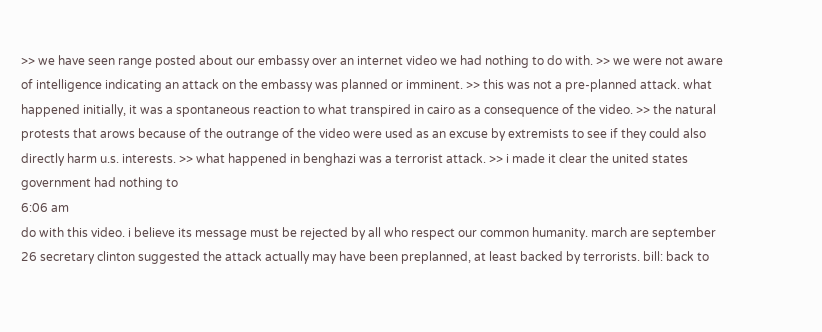>> we have seen range posted about our embassy over an internet video we had nothing to do with. >> we were not aware of intelligence indicating an attack on the embassy was planned or imminent. >> this was not a pre-planned attack. what happened initially, it was a spontaneous reaction to what transpired in cairo as a consequence of the video. >> the natural protests that arows because of the outrange of the video were used as an excuse by extremists to see if they could also directly harm u.s. interests. >> what happened in benghazi was a terrorist attack. >> i made it clear the united states government had nothing to
6:06 am
do with this video. i believe its message must be rejected by all who respect our common humanity. march are september 26 secretary clinton suggested the attack actually may have been preplanned, at least backed by terrorists. bill: back to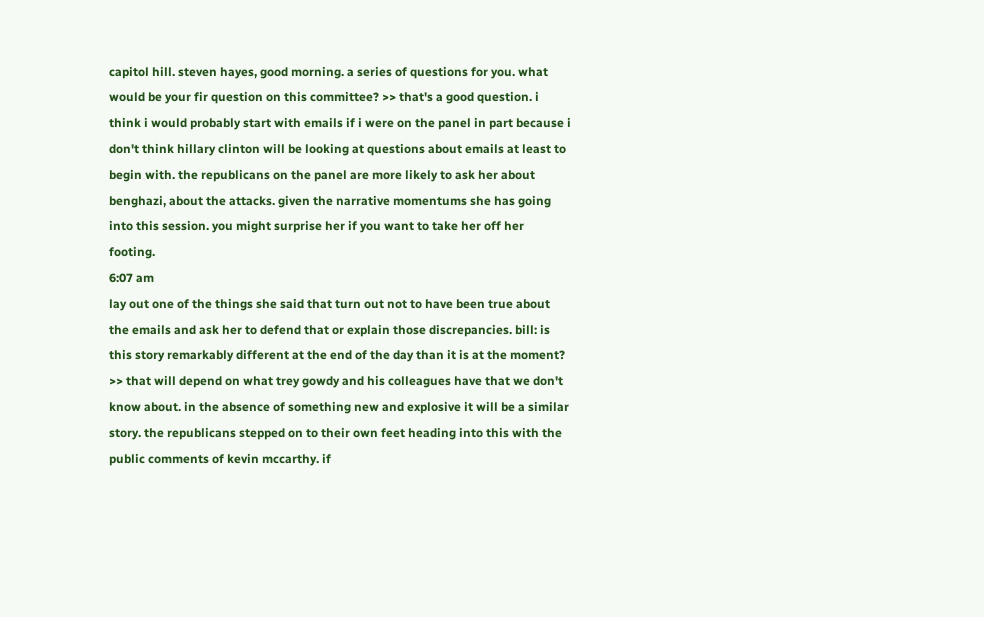capitol hill. steven hayes, good morning. a series of questions for you. what would be your fir question on this committee? >> that's a good question. i think i would probably start with emails if i were on the panel in part because i don't think hillary clinton will be looking at questions about emails at least to begin with. the republicans on the panel are more likely to ask her about benghazi, about the attacks. given the narrative momentums she has going into this session. you might surprise her if you want to take her off her footing.
6:07 am
lay out one of the things she said that turn out not to have been true about the emails and ask her to defend that or explain those discrepancies. bill: is this story remarkably different at the end of the day than it is at the moment? >> that will depend on what trey gowdy and his colleagues have that we don't know about. in the absence of something new and explosive it will be a similar story. the republicans stepped on to their own feet heading into this with the public comments of kevin mccarthy. if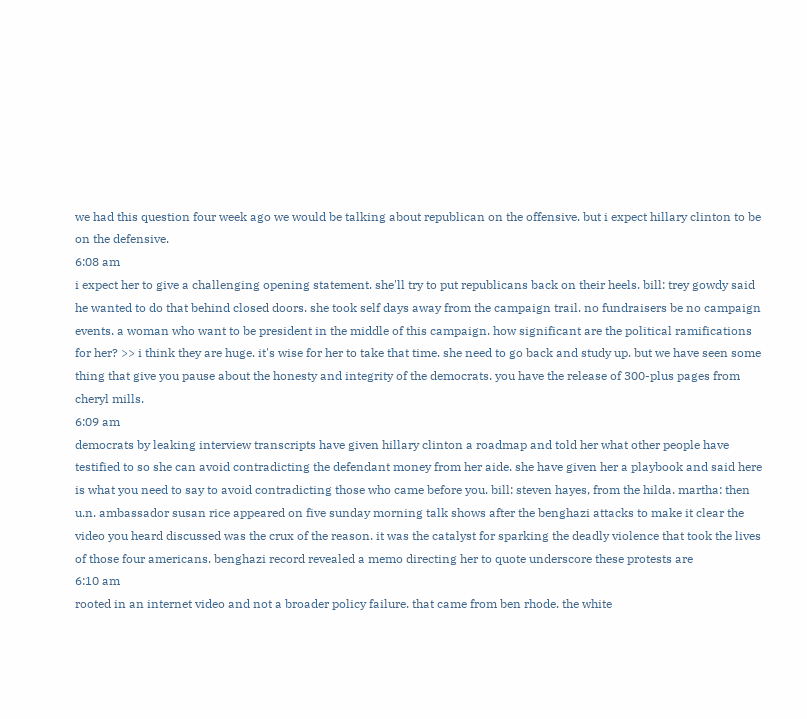we had this question four week ago we would be talking about republican on the offensive. but i expect hillary clinton to be on the defensive.
6:08 am
i expect her to give a challenging opening statement. she'll try to put republicans back on their heels. bill: trey gowdy said he wanted to do that behind closed doors. she took self days away from the campaign trail. no fundraisers be no campaign events. a woman who want to be president in the middle of this campaign. how significant are the political ramifications for her? >> i think they are huge. it's wise for her to take that time. she need to go back and study up. but we have seen some thing that give you pause about the honesty and integrity of the democrats. you have the release of 300-plus pages from cheryl mills.
6:09 am
democrats by leaking interview transcripts have given hillary clinton a roadmap and told her what other people have testified to so she can avoid contradicting the defendant money from her aide. she have given her a playbook and said here is what you need to say to avoid contradicting those who came before you. bill: steven hayes, from the hilda. martha: then u.n. ambassador susan rice appeared on five sunday morning talk shows after the benghazi attacks to make it clear the video you heard discussed was the crux of the reason. it was the catalyst for sparking the deadly violence that took the lives of those four americans. benghazi record revealed a memo directing her to quote underscore these protests are
6:10 am
rooted in an internet video and not a broader policy failure. that came from ben rhode. the white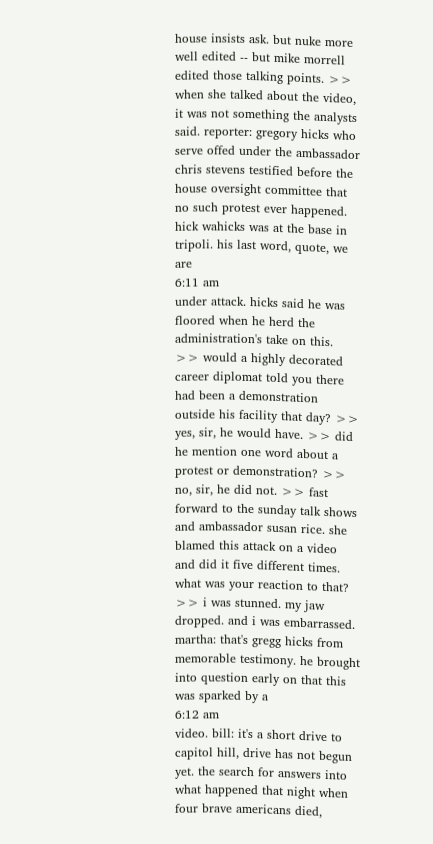house insists ask. but nuke more well edited -- but mike morrell edited those talking points. >> when she talked about the video, it was not something the analysts said. reporter: gregory hicks who serve offed under the ambassador chris stevens testified before the house oversight committee that no such protest ever happened. hick wahicks was at the base in tripoli. his last word, quote, we are
6:11 am
under attack. hicks said he was floored when he herd the administration's take on this. >> would a highly decorated career diplomat told you there had been a demonstration outside his facility that day? >> yes, sir, he would have. >> did he mention one word about a protest or demonstration? >> no, sir, he did not. >> fast forward to the sunday talk shows and ambassador susan rice. she blamed this attack on a video and did it five different times. what was your reaction to that? >> i was stunned. my jaw dropped. and i was embarrassed. martha: that's gregg hicks from memorable testimony. he brought into question early on that this was sparked by a
6:12 am
video. bill: it's a short drive to capitol hill, drive has not begun yet. the search for answers into what happened that night when four brave americans died,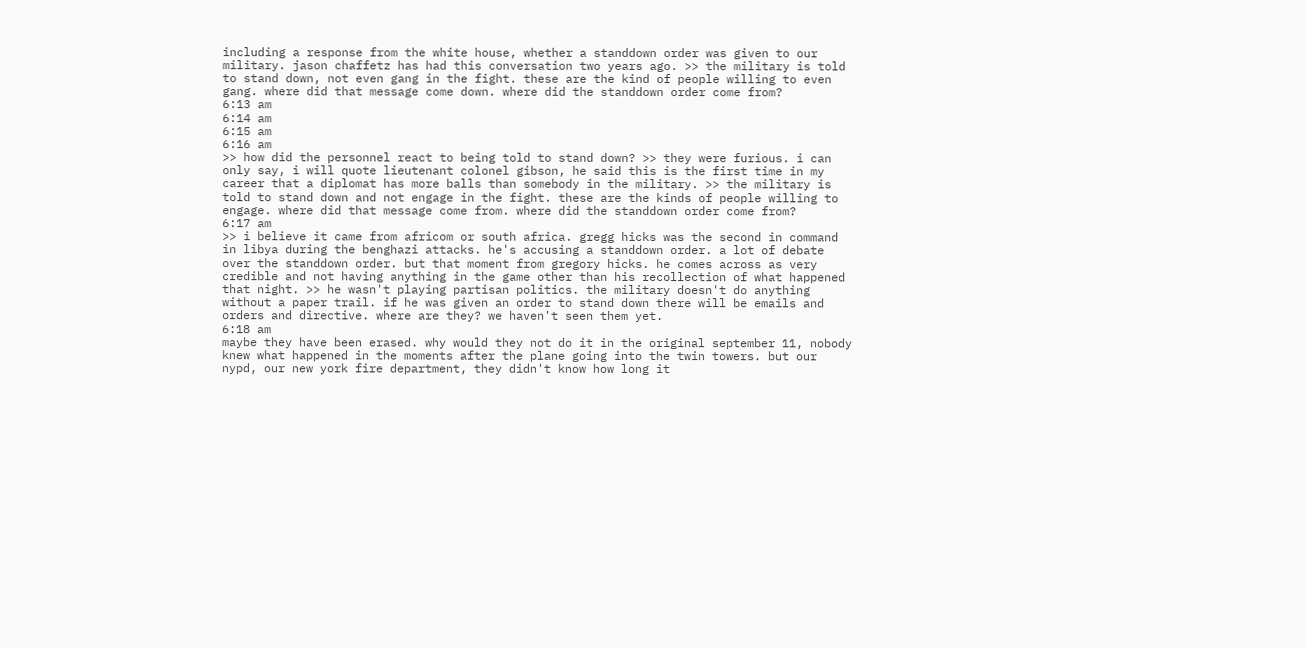including a response from the white house, whether a standdown order was given to our military. jason chaffetz has had this conversation two years ago. >> the military is told to stand down, not even gang in the fight. these are the kind of people willing to even gang. where did that message come down. where did the standdown order come from?
6:13 am
6:14 am
6:15 am
6:16 am
>> how did the personnel react to being told to stand down? >> they were furious. i can only say, i will quote lieutenant colonel gibson, he said this is the first time in my career that a diplomat has more balls than somebody in the military. >> the military is told to stand down and not engage in the fight. these are the kinds of people willing to engage. where did that message come from. where did the standdown order come from?
6:17 am
>> i believe it came from africom or south africa. gregg hicks was the second in command in libya during the benghazi attacks. he's accusing a standdown order. a lot of debate over the standdown order. but that moment from gregory hicks. he comes across as very credible and not having anything in the game other than his recollection of what happened that night. >> he wasn't playing partisan politics. the military doesn't do anything without a paper trail. if he was given an order to stand down there will be emails and orders and directive. where are they? we haven't seen them yet.
6:18 am
maybe they have been erased. why would they not do it in the original september 11, nobody knew what happened in the moments after the plane going into the twin towers. but our nypd, our new york fire department, they didn't know how long it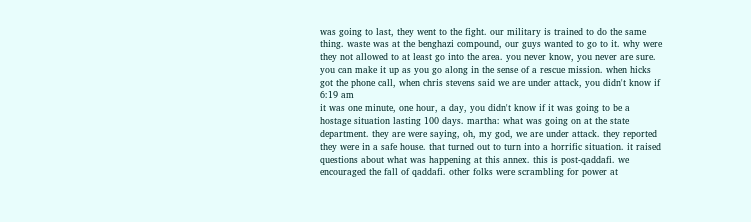was going to last, they went to the fight. our military is trained to do the same thing. waste was at the benghazi compound, our guys wanted to go to it. why were they not allowed to at least go into the area. you never know, you never are sure. you can make it up as you go along in the sense of a rescue mission. when hicks got the phone call, when chris stevens said we are under attack, you didn't know if
6:19 am
it was one minute, one hour, a day, you didn't know if it was going to be a hostage situation lasting 100 days. martha: what was going on at the state department. they are were saying, oh, my god, we are under attack. they reported they were in a safe house. that turned out to turn into a horrific situation. it raised questions about what was happening at this annex. this is post-qaddafi. we encouraged the fall of qaddafi. other folks were scrambling for power at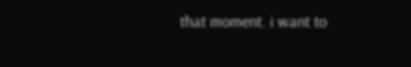that moment. i want to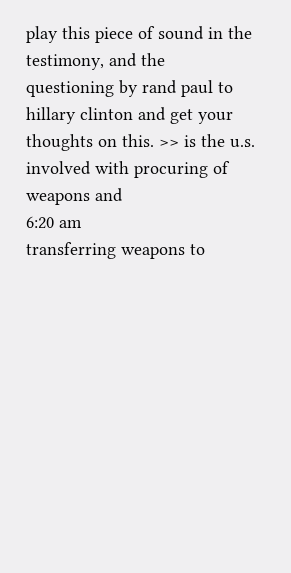play this piece of sound in the testimony, and the questioning by rand paul to hillary clinton and get your thoughts on this. >> is the u.s. involved with procuring of weapons and
6:20 am
transferring weapons to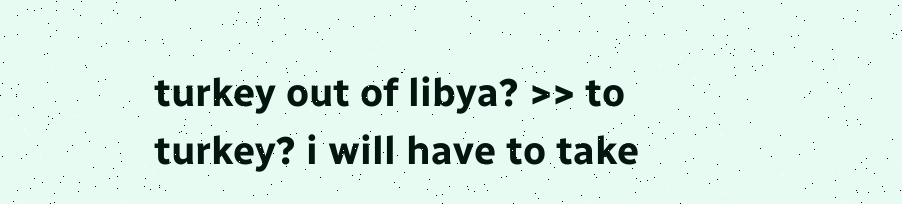turkey out of libya? >> to turkey? i will have to take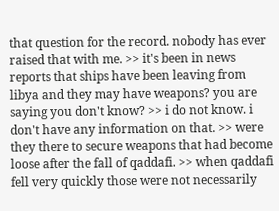that question for the record. nobody has ever raised that with me. >> it's been in news reports that ships have been leaving from libya and they may have weapons? you are saying you don't know? >> i do not know. i don't have any information on that. >> were they there to secure weapons that had become loose after the fall of qaddafi. >> when qaddafi fell very quickly those were not necessarily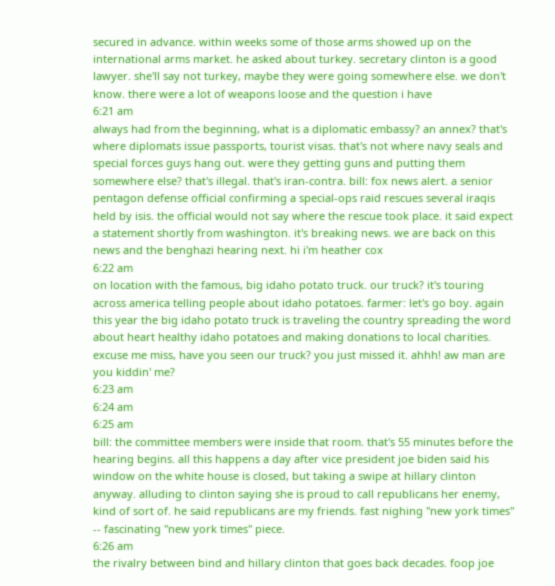secured in advance. within weeks some of those arms showed up on the international arms market. he asked about turkey. secretary clinton is a good lawyer. she'll say not turkey, maybe they were going somewhere else. we don't know. there were a lot of weapons loose and the question i have
6:21 am
always had from the beginning, what is a diplomatic embassy? an annex? that's where diplomats issue passports, tourist visas. that's not where navy seals and special forces guys hang out. were they getting guns and putting them somewhere else? that's illegal. that's iran-contra. bill: fox news alert. a senior pentagon defense official confirming a special-ops raid rescues several iraqis held by isis. the official would not say where the rescue took place. it said expect a statement shortly from washington. it's breaking news. we are back on this news and the benghazi hearing next. hi i'm heather cox
6:22 am
on location with the famous, big idaho potato truck. our truck? it's touring across america telling people about idaho potatoes. farmer: let's go boy. again this year the big idaho potato truck is traveling the country spreading the word about heart healthy idaho potatoes and making donations to local charities. excuse me miss, have you seen our truck? you just missed it. ahhh! aw man are you kiddin' me?
6:23 am
6:24 am
6:25 am
bill: the committee members were inside that room. that's 55 minutes before the hearing begins. all this happens a day after vice president joe biden said his window on the white house is closed, but taking a swipe at hillary clinton anyway. alluding to clinton saying she is proud to call republicans her enemy, kind of sort of. he said republicans are my friends. fast nighing "new york times" -- fascinating "new york times" piece.
6:26 am
the rivalry between bind and hillary clinton that goes back decades. foop joe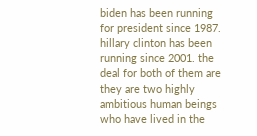biden has been running for president since 1987. hillary clinton has been running since 2001. the deal for both of them are they are two highly ambitious human beings who have lived in the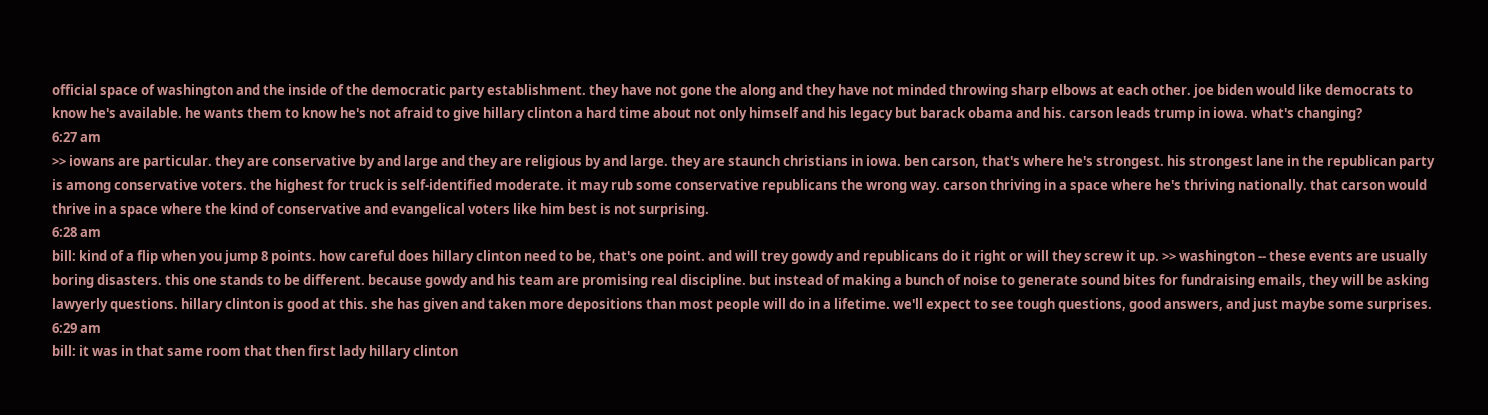official space of washington and the inside of the democratic party establishment. they have not gone the along and they have not minded throwing sharp elbows at each other. joe biden would like democrats to know he's available. he wants them to know he's not afraid to give hillary clinton a hard time about not only himself and his legacy but barack obama and his. carson leads trump in iowa. what's changing?
6:27 am
>> iowans are particular. they are conservative by and large and they are religious by and large. they are staunch christians in iowa. ben carson, that's where he's strongest. his strongest lane in the republican party is among conservative voters. the highest for truck is self-identified moderate. it may rub some conservative republicans the wrong way. carson thriving in a space where he's thriving nationally. that carson would thrive in a space where the kind of conservative and evangelical voters like him best is not surprising.
6:28 am
bill: kind of a flip when you jump 8 points. how careful does hillary clinton need to be, that's one point. and will trey gowdy and republicans do it right or will they screw it up. >> washington -- these events are usually boring disasters. this one stands to be different. because gowdy and his team are promising real discipline. but instead of making a bunch of noise to generate sound bites for fundraising emails, they will be asking lawyerly questions. hillary clinton is good at this. she has given and taken more depositions than most people will do in a lifetime. we'll expect to see tough questions, good answers, and just maybe some surprises.
6:29 am
bill: it was in that same room that then first lady hillary clinton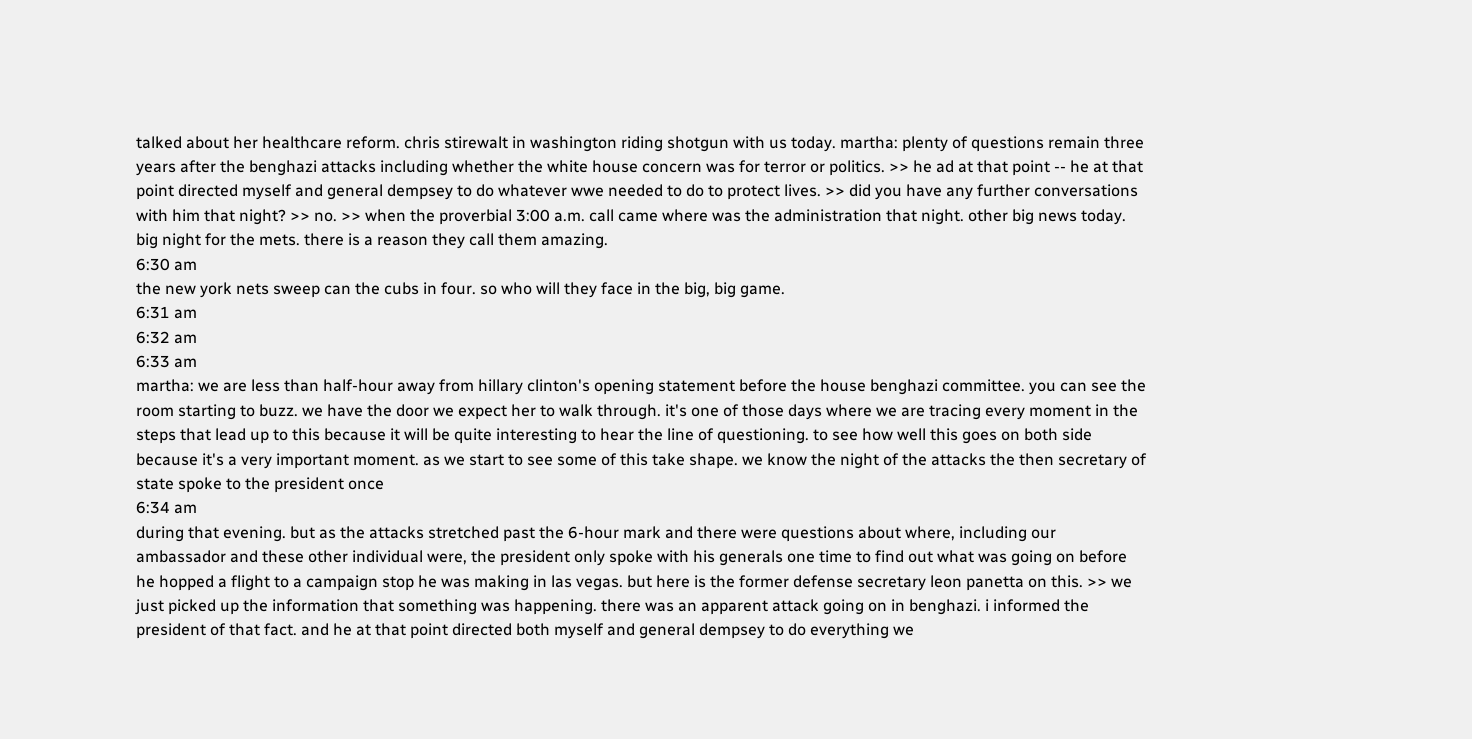talked about her healthcare reform. chris stirewalt in washington riding shotgun with us today. martha: plenty of questions remain three years after the benghazi attacks including whether the white house concern was for terror or politics. >> he ad at that point -- he at that point directed myself and general dempsey to do whatever wwe needed to do to protect lives. >> did you have any further conversations with him that night? >> no. >> when the proverbial 3:00 a.m. call came where was the administration that night. other big news today. big night for the mets. there is a reason they call them amazing.
6:30 am
the new york nets sweep can the cubs in four. so who will they face in the big, big game.
6:31 am
6:32 am
6:33 am
martha: we are less than half-hour away from hillary clinton's opening statement before the house benghazi committee. you can see the room starting to buzz. we have the door we expect her to walk through. it's one of those days where we are tracing every moment in the steps that lead up to this because it will be quite interesting to hear the line of questioning. to see how well this goes on both side because it's a very important moment. as we start to see some of this take shape. we know the night of the attacks the then secretary of state spoke to the president once
6:34 am
during that evening. but as the attacks stretched past the 6-hour mark and there were questions about where, including our ambassador and these other individual were, the president only spoke with his generals one time to find out what was going on before he hopped a flight to a campaign stop he was making in las vegas. but here is the former defense secretary leon panetta on this. >> we just picked up the information that something was happening. there was an apparent attack going on in benghazi. i informed the president of that fact. and he at that point directed both myself and general dempsey to do everything we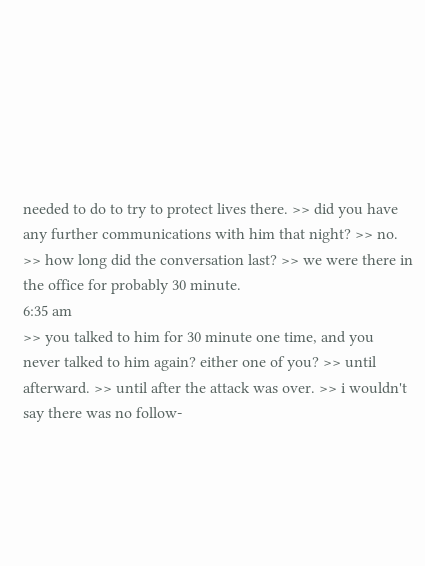needed to do to try to protect lives there. >> did you have any further communications with him that night? >> no. >> how long did the conversation last? >> we were there in the office for probably 30 minute.
6:35 am
>> you talked to him for 30 minute one time, and you never talked to him again? either one of you? >> until afterward. >> until after the attack was over. >> i wouldn't say there was no follow-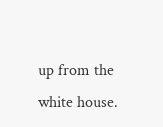up from the white house.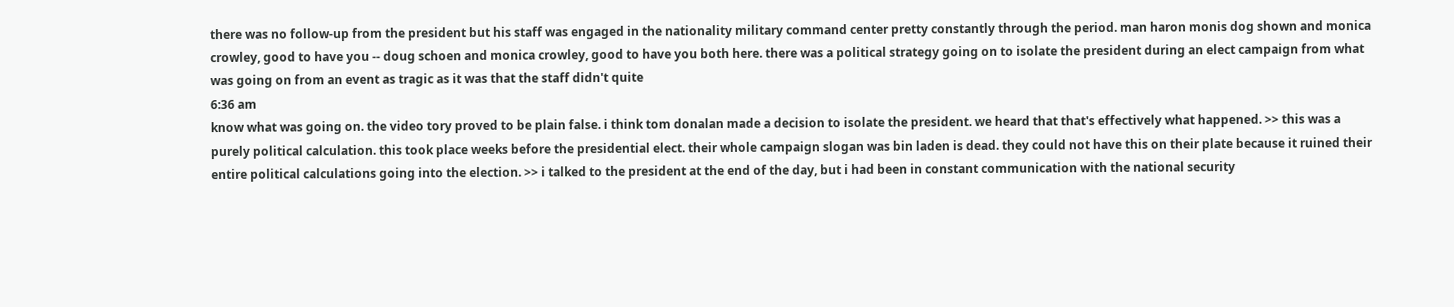there was no follow-up from the president but his staff was engaged in the nationality military command center pretty constantly through the period. man haron monis dog shown and monica crowley, good to have you -- doug schoen and monica crowley, good to have you both here. there was a political strategy going on to isolate the president during an elect campaign from what was going on from an event as tragic as it was that the staff didn't quite
6:36 am
know what was going on. the video tory proved to be plain false. i think tom donalan made a decision to isolate the president. we heard that that's effectively what happened. >> this was a purely political calculation. this took place weeks before the presidential elect. their whole campaign slogan was bin laden is dead. they could not have this on their plate because it ruined their entire political calculations going into the election. >> i talked to the president at the end of the day, but i had been in constant communication with the national security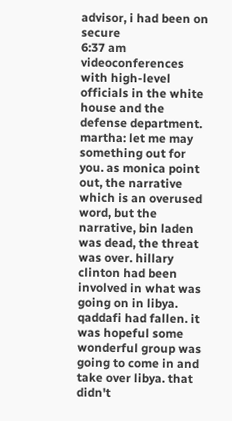advisor, i had been on secure
6:37 am
videoconferences with high-level officials in the white house and the defense department. martha: let me may something out for you. as monica point out, the narrative which is an overused word, but the narrative, bin laden was dead, the threat was over. hillary clinton had been involved in what was going on in libya. qaddafi had fallen. it was hopeful some wonderful group was going to come in and take over libya. that didn't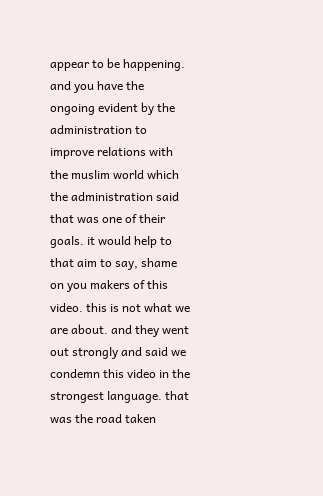appear to be happening. and you have the ongoing evident by the administration to improve relations with the muslim world which the administration said that was one of their goals. it would help to that aim to say, shame on you makers of this video. this is not what we are about. and they went out strongly and said we condemn this video in the strongest language. that was the road taken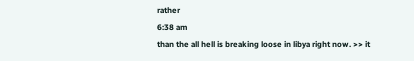rather
6:38 am
than the all hell is breaking loose in libya right now. >> it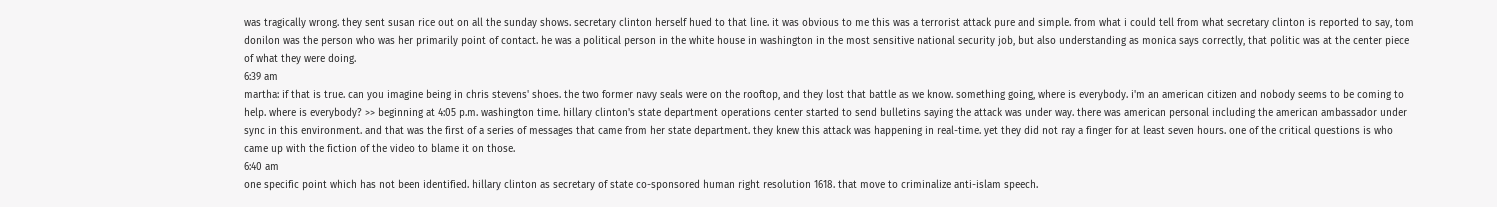was tragically wrong. they sent susan rice out on all the sunday shows. secretary clinton herself hued to that line. it was obvious to me this was a terrorist attack pure and simple. from what i could tell from what secretary clinton is reported to say, tom donilon was the person who was her primarily point of contact. he was a political person in the white house in washington in the most sensitive national security job, but also understanding as monica says correctly, that politic was at the center piece of what they were doing.
6:39 am
martha: if that is true. can you imagine being in chris stevens' shoes. the two former navy seals were on the rooftop, and they lost that battle as we know. something going, where is everybody. i'm an american citizen and nobody seems to be coming to help. where is everybody? >> beginning at 4:05 p.m. washington time. hillary clinton's state department operations center started to send bulletins saying the attack was under way. there was american personal including the american ambassador under sync in this environment. and that was the first of a series of messages that came from her state department. they knew this attack was happening in real-time. yet they did not ray a finger for at least seven hours. one of the critical questions is who came up with the fiction of the video to blame it on those.
6:40 am
one specific point which has not been identified. hillary clinton as secretary of state co-sponsored human right resolution 1618. that move to criminalize anti-islam speech.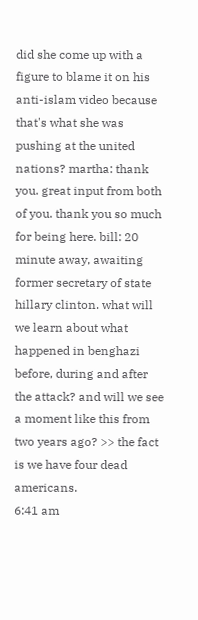did she come up with a figure to blame it on his anti-islam video because that's what she was pushing at the united nations? martha: thank you. great input from both of you. thank you so much for being here. bill: 20 minute away, awaiting former secretary of state hillary clinton. what will we learn about what happened in benghazi before, during and after the attack? and will we see a moment like this from two years ago? >> the fact is we have four dead americans.
6:41 am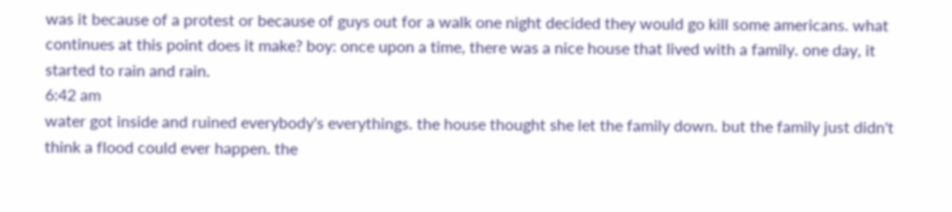was it because of a protest or because of guys out for a walk one night decided they would go kill some americans. what continues at this point does it make? boy: once upon a time, there was a nice house that lived with a family. one day, it started to rain and rain.
6:42 am
water got inside and ruined everybody's everythings. the house thought she let the family down. but the family just didn't think a flood could ever happen. the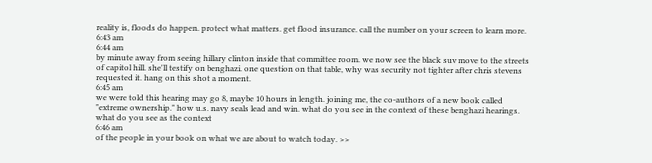reality is, floods do happen. protect what matters. get flood insurance. call the number on your screen to learn more.
6:43 am
6:44 am
by minute away from seeing hillary clinton inside that committee room. we now see the black suv move to the streets of capitol hill. she'll testify on benghazi. one question on that table, why was security not tighter after chris stevens requested it. hang on this shot a moment.
6:45 am
we were told this hearing may go 8, maybe 10 hours in length. joining me, the co-authors of a new book called "extreme ownership." how u.s. navy seals lead and win. what do you see in the context of these benghazi hearings. what do you see as the context
6:46 am
of the people in your book on what we are about to watch today. >>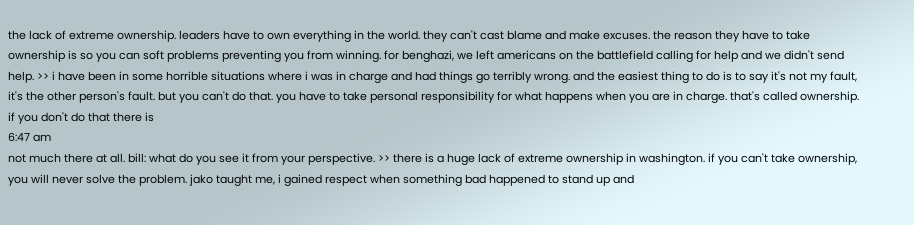the lack of extreme ownership. leaders have to own everything in the world. they can't cast blame and make excuses. the reason they have to take ownership is so you can soft problems preventing you from winning. for benghazi, we left americans on the battlefield calling for help and we didn't send help. >> i have been in some horrible situations where i was in charge and had things go terribly wrong. and the easiest thing to do is to say it's not my fault, it's the other person's fault. but you can't do that. you have to take personal responsibility for what happens when you are in charge. that's called ownership. if you don't do that there is
6:47 am
not much there at all. bill: what do you see it from your perspective. >> there is a huge lack of extreme ownership in washington. if you can't take ownership, you will never solve the problem. jako taught me, i gained respect when something bad happened to stand up and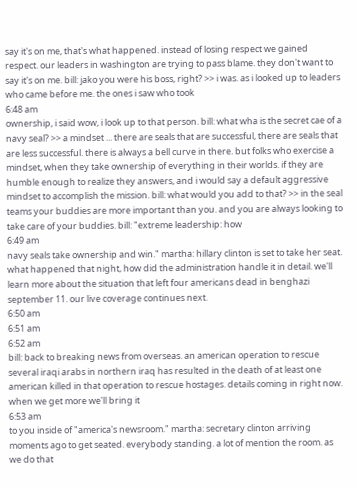say it's on me, that's what happened. instead of losing respect we gained respect. our leaders in washington are trying to pass blame. they don't want to say it's on me. bill: jako you were his boss, right? >> i was. as i looked up to leaders who came before me. the ones i saw who took
6:48 am
ownership, i said wow, i look up to that person. bill: what wha is the secret cae of a navy seal? >> a mindset ... there are seals that are successful, there are seals that are less successful. there is always a bell curve in there. but folks who exercise a mindset, when they take ownership of everything in their worlds. if they are humble enough to realize they answers, and i would say a default aggressive mindset to accomplish the mission. bill: what would you add to that? >> in the seal teams your buddies are more important than you. and you are always looking to take care of your buddies. bill: "extreme leadership: how
6:49 am
navy seals take ownership and win." martha: hillary clinton is set to take her seat. what happened that night, how did the administration handle it in detail. we'll learn more about the situation that left four americans dead in benghazi september 11. our live coverage continues next.
6:50 am
6:51 am
6:52 am
bill: back to breaking news from overseas. an american operation to rescue several iraqi arabs in northern iraq has resulted in the death of at least one american killed in that operation to rescue hostages. details coming in right now. when we get more we'll bring it
6:53 am
to you inside of "america's newsroom." martha: secretary clinton arriving moments ago to get seated. everybody standing. a lot of mention the room. as we do that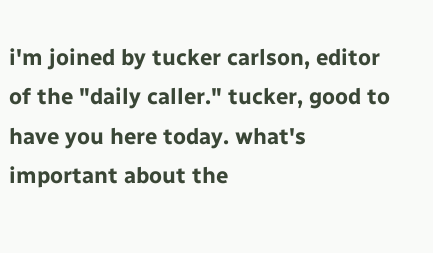i'm joined by tucker carlson, editor of the "daily caller." tucker, good to have you here today. what's important about the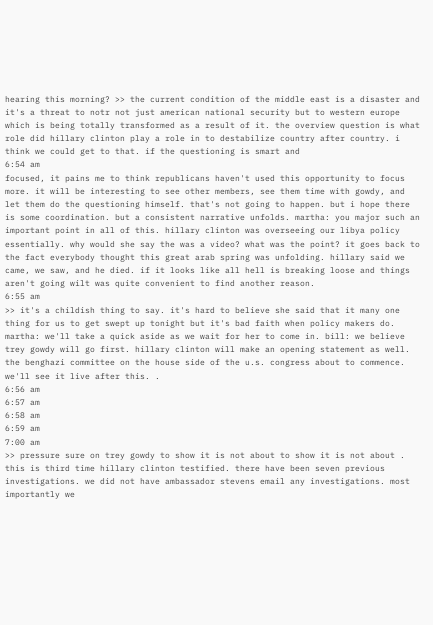hearing this morning? >> the current condition of the middle east is a disaster and it's a threat to notr not just american national security but to western europe which is being totally transformed as a result of it. the overview question is what role did hillary clinton play a role in to destabilize country after country. i think we could get to that. if the questioning is smart and
6:54 am
focused, it pains me to think republicans haven't used this opportunity to focus more. it will be interesting to see other members, see them time with gowdy, and let them do the questioning himself. that's not going to happen. but i hope there is some coordination. but a consistent narrative unfolds. martha: you major such an important point in all of this. hillary clinton was overseeing our libya policy essentially. why would she say the was a video? what was the point? it goes back to the fact everybody thought this great arab spring was unfolding. hillary said we came, we saw, and he died. if it looks like all hell is breaking loose and things aren't going wilt was quite convenient to find another reason.
6:55 am
>> it's a childish thing to say. it's hard to believe she said that it many one thing for us to get swept up tonight but it's bad faith when policy makers do. martha: we'll take a quick aside as we wait for her to come in. bill: we believe trey gowdy will go first. hillary clinton will make an opening statement as well. the benghazi committee on the house side of the u.s. congress about to commence. we'll see it live after this. .
6:56 am
6:57 am
6:58 am
6:59 am
7:00 am
>> pressure sure on trey gowdy to show it is not about to show it is not about . this is third time hillary clinton testified. there have been seven previous investigations. we did not have ambassador stevens email any investigations. most importantly we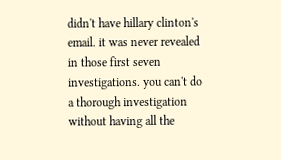didn't have hillary clinton's email. it was never revealed in those first seven investigations. you can't do a thorough investigation without having all the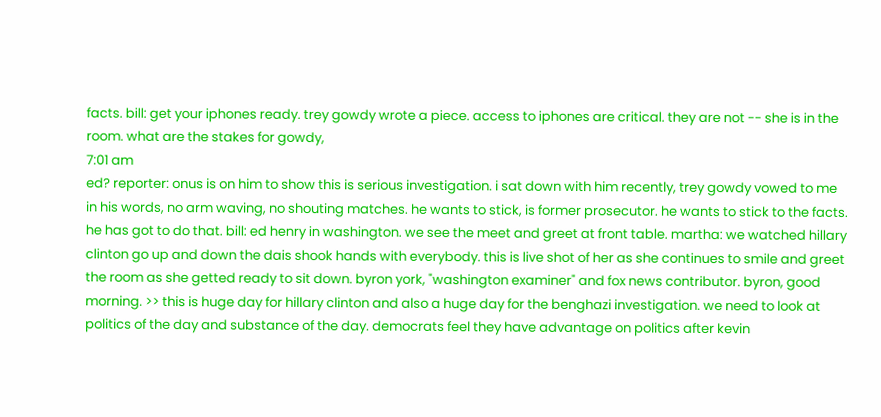facts. bill: get your iphones ready. trey gowdy wrote a piece. access to iphones are critical. they are not -- she is in the room. what are the stakes for gowdy,
7:01 am
ed? reporter: onus is on him to show this is serious investigation. i sat down with him recently, trey gowdy vowed to me in his words, no arm waving, no shouting matches. he wants to stick, is former prosecutor. he wants to stick to the facts. he has got to do that. bill: ed henry in washington. we see the meet and greet at front table. martha: we watched hillary clinton go up and down the dais shook hands with everybody. this is live shot of her as she continues to smile and greet the room as she getted ready to sit down. byron york, "washington examiner" and fox news contributor. byron, good morning. >> this is huge day for hillary clinton and also a huge day for the benghazi investigation. we need to look at politics of the day and substance of the day. democrats feel they have advantage on politics after kevin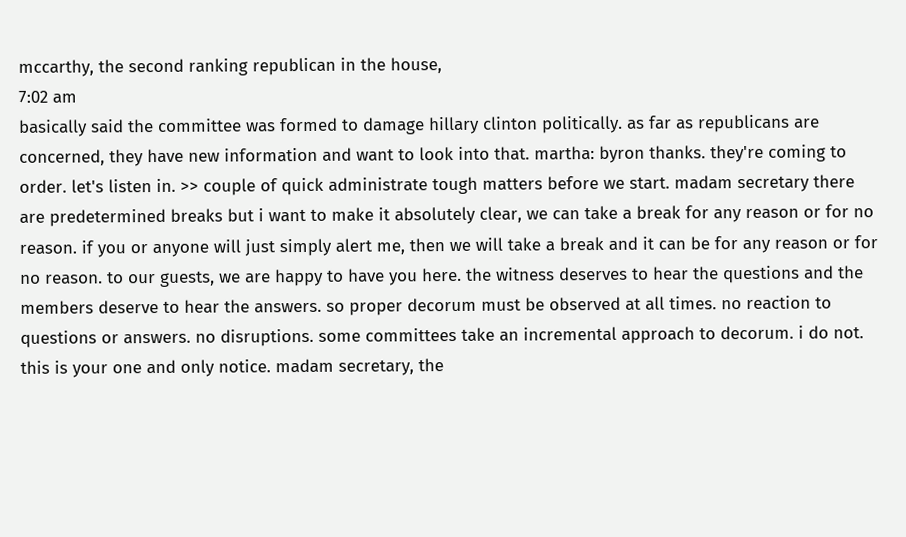mccarthy, the second ranking republican in the house,
7:02 am
basically said the committee was formed to damage hillary clinton politically. as far as republicans are concerned, they have new information and want to look into that. martha: byron thanks. they're coming to order. let's listen in. >> couple of quick administrate tough matters before we start. madam secretary there are predetermined breaks but i want to make it absolutely clear, we can take a break for any reason or for no reason. if you or anyone will just simply alert me, then we will take a break and it can be for any reason or for no reason. to our guests, we are happy to have you here. the witness deserves to hear the questions and the members deserve to hear the answers. so proper decorum must be observed at all times. no reaction to questions or answers. no disruptions. some committees take an incremental approach to decorum. i do not. this is your one and only notice. madam secretary, the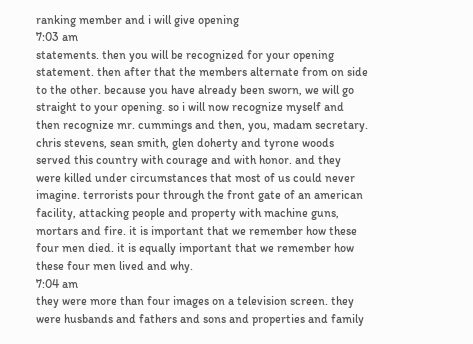ranking member and i will give opening
7:03 am
statements. then you will be recognized for your opening statement. then after that the members alternate from on side to the other. because you have already been sworn, we will go straight to your opening. so i will now recognize myself and then recognize mr. cummings and then, you, madam secretary. chris stevens, sean smith, glen doherty and tyrone woods served this country with courage and with honor. and they were killed under circumstances that most of us could never imagine. terrorists pour through the front gate of an american facility, attacking people and property with machine guns, mortars and fire. it is important that we remember how these four men died. it is equally important that we remember how these four men lived and why.
7:04 am
they were more than four images on a television screen. they were husbands and fathers and sons and properties and family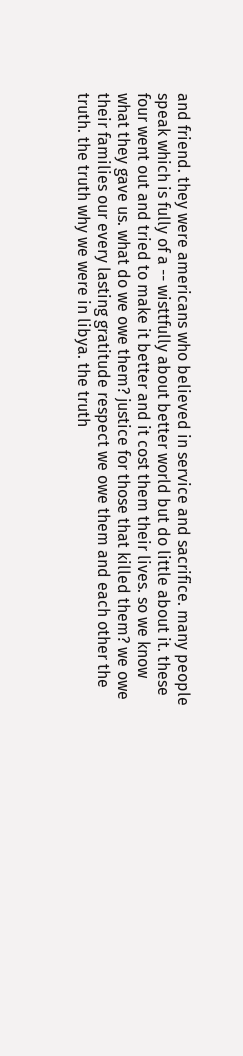and friend. they were americans who believed in service and sacrifice. many people speak which is fully of a -- wisttfully about better world but do little about it. these four went out and tried to make it better and it cost them their lives. so we know what they gave us. what do we owe them? justice for those that killed them? we owe their families our every lasting gratitude respect we owe them and each other the truth. the truth why we were in libya. the truth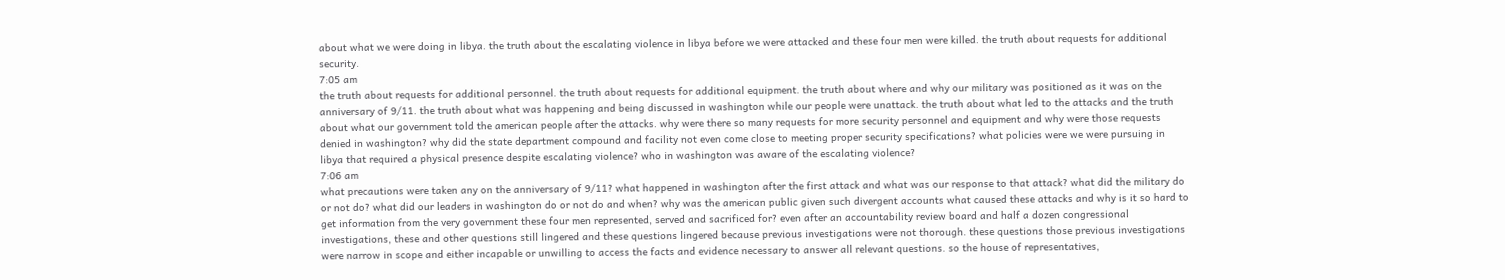about what we were doing in libya. the truth about the escalating violence in libya before we were attacked and these four men were killed. the truth about requests for additional security.
7:05 am
the truth about requests for additional personnel. the truth about requests for additional equipment. the truth about where and why our military was positioned as it was on the anniversary of 9/11. the truth about what was happening and being discussed in washington while our people were unattack. the truth about what led to the attacks and the truth about what our government told the american people after the attacks. why were there so many requests for more security personnel and equipment and why were those requests denied in washington? why did the state department compound and facility not even come close to meeting proper security specifications? what policies were we were pursuing in libya that required a physical presence despite escalating violence? who in washington was aware of the escalating violence?
7:06 am
what precautions were taken any on the anniversary of 9/11? what happened in washington after the first attack and what was our response to that attack? what did the military do or not do? what did our leaders in washington do or not do and when? why was the american public given such divergent accounts what caused these attacks and why is it so hard to get information from the very government these four men represented, served and sacrificed for? even after an accountability review board and half a dozen congressional investigations, these and other questions still lingered and these questions lingered because previous investigations were not thorough. these questions those previous investigations were narrow in scope and either incapable or unwilling to access the facts and evidence necessary to answer all relevant questions. so the house of representatives,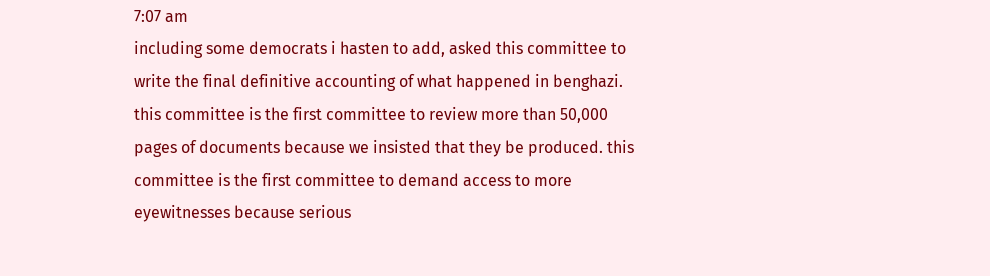7:07 am
including some democrats i hasten to add, asked this committee to write the final definitive accounting of what happened in benghazi. this committee is the first committee to review more than 50,000 pages of documents because we insisted that they be produced. this committee is the first committee to demand access to more eyewitnesses because serious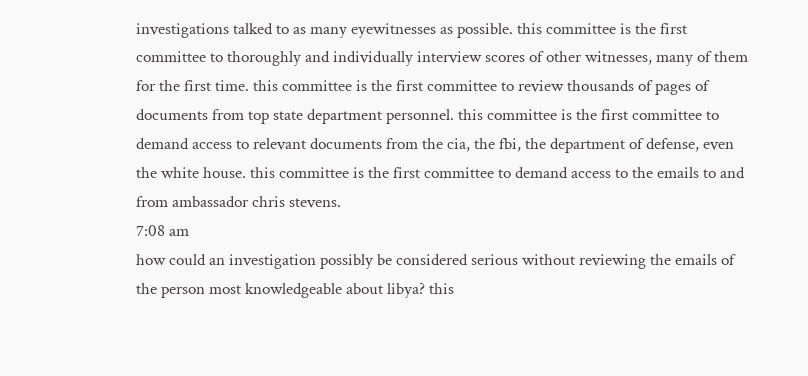investigations talked to as many eyewitnesses as possible. this committee is the first committee to thoroughly and individually interview scores of other witnesses, many of them for the first time. this committee is the first committee to review thousands of pages of documents from top state department personnel. this committee is the first committee to demand access to relevant documents from the cia, the fbi, the department of defense, even the white house. this committee is the first committee to demand access to the emails to and from ambassador chris stevens.
7:08 am
how could an investigation possibly be considered serious without reviewing the emails of the person most knowledgeable about libya? this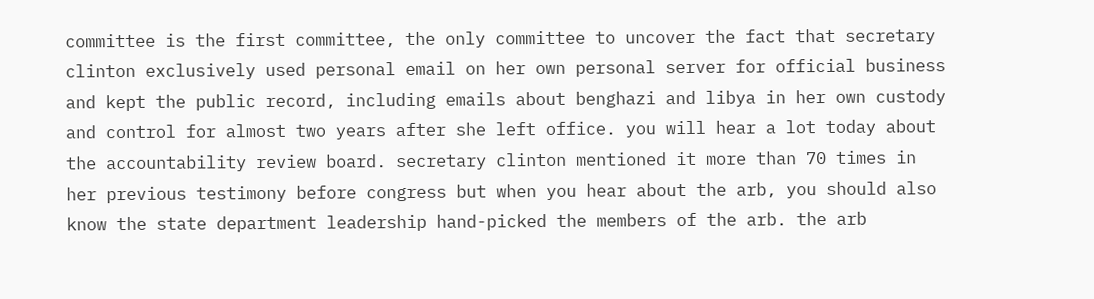committee is the first committee, the only committee to uncover the fact that secretary clinton exclusively used personal email on her own personal server for official business and kept the public record, including emails about benghazi and libya in her own custody and control for almost two years after she left office. you will hear a lot today about the accountability review board. secretary clinton mentioned it more than 70 times in her previous testimony before congress but when you hear about the arb, you should also know the state department leadership hand-picked the members of the arb. the arb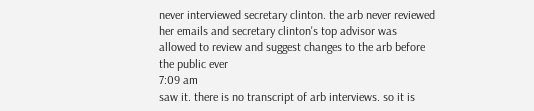never interviewed secretary clinton. the arb never reviewed her emails and secretary clinton's top advisor was allowed to review and suggest changes to the arb before the public ever
7:09 am
saw it. there is no transcript of arb interviews. so it is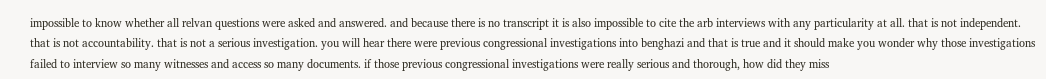impossible to know whether all relvan questions were asked and answered. and because there is no transcript it is also impossible to cite the arb interviews with any particularity at all. that is not independent. that is not accountability. that is not a serious investigation. you will hear there were previous congressional investigations into benghazi and that is true and it should make you wonder why those investigations failed to interview so many witnesses and access so many documents. if those previous congressional investigations were really serious and thorough, how did they miss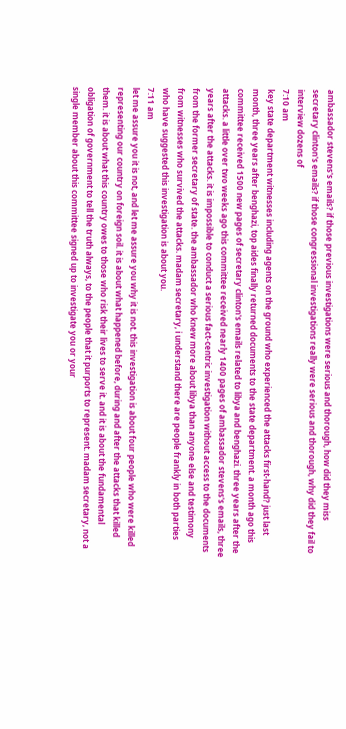ambassador stevens's emails? if those previous investigations were serious and thorough, how did they miss secretary clinton's emails? if those congressional investigations really were serious and thorough, why did they fail to interview dozens of
7:10 am
key state department witnesses including agents on the ground who experienced the attacks first-hand? just last month, three years after benghazi, top aides finally returned documents to the state department. a month ago this committee received 1500 new pages of secretary clinton's emails related to libya and benghazi. three years after the attacks. a little over two weeks ago this committee received nearly 1400 pages of ambassador stevens's emails, three years after the attacks. it is impossible to conduct a serious fact-centric investigation without access to the documents from the former secretary of state. the ambassador who knew more about libya than anyone else and testimony from witnesses who survived the attacks. madam secretary, i understand there are people frankly in both parties who have suggested this investigation is about you.
7:11 am
let me assure you it is not, and let me assure you why it is not. this investigation is about four people who were killed representing our country on foreign soil. it is about what happened before, during and after the attacks that killed them. it is about what this country owes to those who risk their lives to serve it. and it is about the fundamental obligation of government to tell the truth always, to the people that it purports to represent. madam secretary, not a single member about this committee signed up to investigate you or your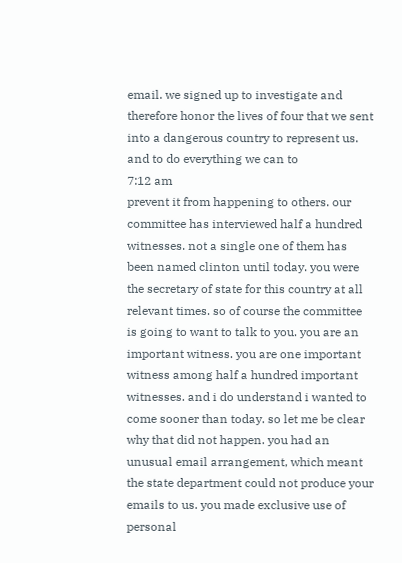email. we signed up to investigate and therefore honor the lives of four that we sent into a dangerous country to represent us. and to do everything we can to
7:12 am
prevent it from happening to others. our committee has interviewed half a hundred witnesses. not a single one of them has been named clinton until today. you were the secretary of state for this country at all relevant times. so of course the committee is going to want to talk to you. you are an important witness. you are one important witness among half a hundred important witnesses. and i do understand i wanted to come sooner than today. so let me be clear why that did not happen. you had an unusual email arrangement, which meant the state department could not produce your emails to us. you made exclusive use of personal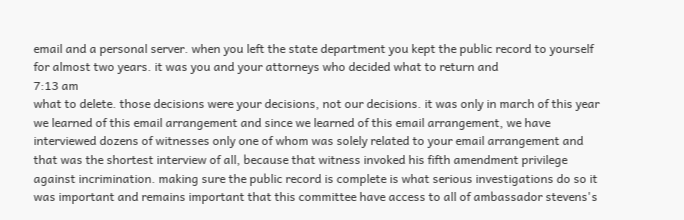email and a personal server. when you left the state department you kept the public record to yourself for almost two years. it was you and your attorneys who decided what to return and
7:13 am
what to delete. those decisions were your decisions, not our decisions. it was only in march of this year we learned of this email arrangement and since we learned of this email arrangement, we have interviewed dozens of witnesses only one of whom was solely related to your email arrangement and that was the shortest interview of all, because that witness invoked his fifth amendment privilege against incrimination. making sure the public record is complete is what serious investigations do so it was important and remains important that this committee have access to all of ambassador stevens's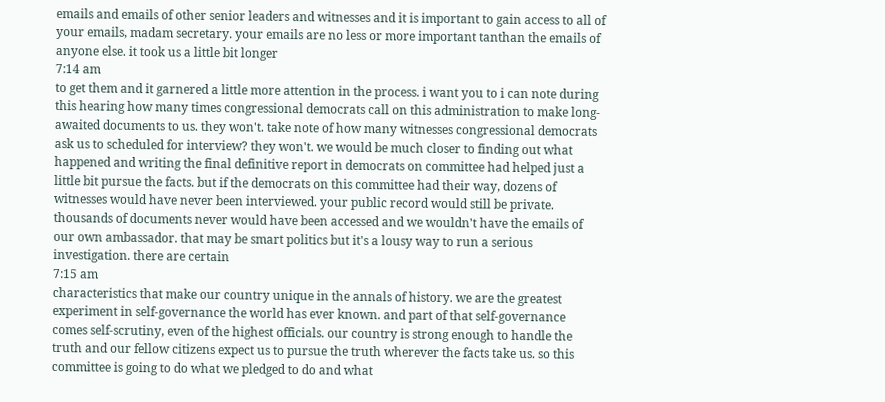emails and emails of other senior leaders and witnesses and it is important to gain access to all of your emails, madam secretary. your emails are no less or more important tanthan the emails of anyone else. it took us a little bit longer
7:14 am
to get them and it garnered a little more attention in the process. i want you to i can note during this hearing how many times congressional democrats call on this administration to make long-awaited documents to us. they won't. take note of how many witnesses congressional democrats ask us to scheduled for interview? they won't. we would be much closer to finding out what happened and writing the final definitive report in democrats on committee had helped just a little bit pursue the facts. but if the democrats on this committee had their way, dozens of witnesses would have never been interviewed. your public record would still be private. thousands of documents never would have been accessed and we wouldn't have the emails of our own ambassador. that may be smart politics but it's a lousy way to run a serious investigation. there are certain
7:15 am
characteristics that make our country unique in the annals of history. we are the greatest experiment in self-governance the world has ever known. and part of that self-governance comes self-scrutiny, even of the highest officials. our country is strong enough to handle the truth and our fellow citizens expect us to pursue the truth wherever the facts take us. so this committee is going to do what we pledged to do and what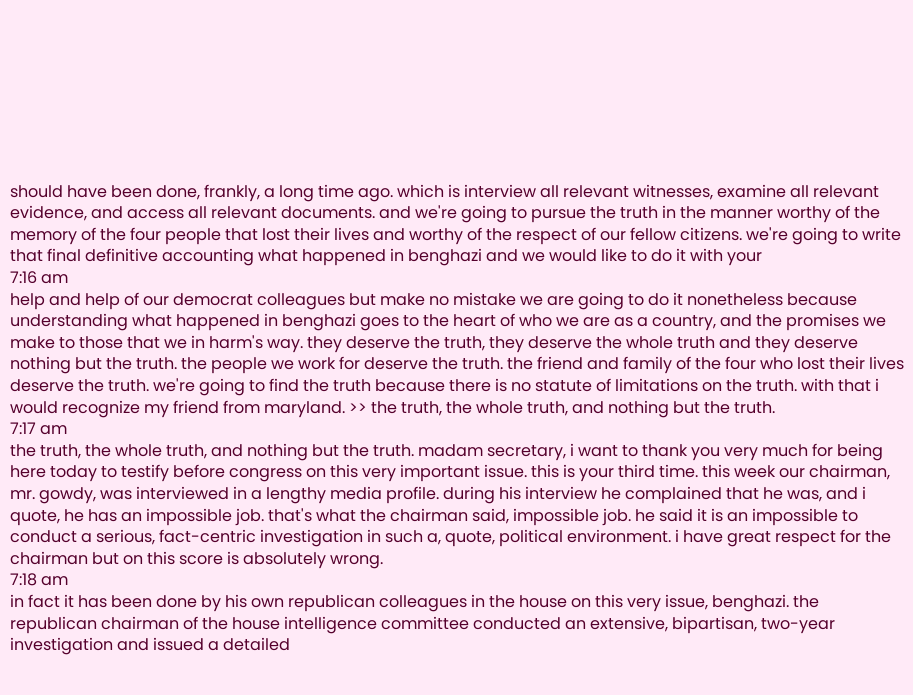should have been done, frankly, a long time ago. which is interview all relevant witnesses, examine all relevant evidence, and access all relevant documents. and we're going to pursue the truth in the manner worthy of the memory of the four people that lost their lives and worthy of the respect of our fellow citizens. we're going to write that final definitive accounting what happened in benghazi and we would like to do it with your
7:16 am
help and help of our democrat colleagues but make no mistake we are going to do it nonetheless because understanding what happened in benghazi goes to the heart of who we are as a country, and the promises we make to those that we in harm's way. they deserve the truth, they deserve the whole truth and they deserve nothing but the truth. the people we work for deserve the truth. the friend and family of the four who lost their lives deserve the truth. we're going to find the truth because there is no statute of limitations on the truth. with that i would recognize my friend from maryland. >> the truth, the whole truth, and nothing but the truth.
7:17 am
the truth, the whole truth, and nothing but the truth. madam secretary, i want to thank you very much for being here today to testify before congress on this very important issue. this is your third time. this week our chairman, mr. gowdy, was interviewed in a lengthy media profile. during his interview he complained that he was, and i quote, he has an impossible job. that's what the chairman said, impossible job. he said it is an impossible to conduct a serious, fact-centric investigation in such a, quote, political environment. i have great respect for the chairman but on this score is absolutely wrong.
7:18 am
in fact it has been done by his own republican colleagues in the house on this very issue, benghazi. the republican chairman of the house intelligence committee conducted an extensive, bipartisan, two-year investigation and issued a detailed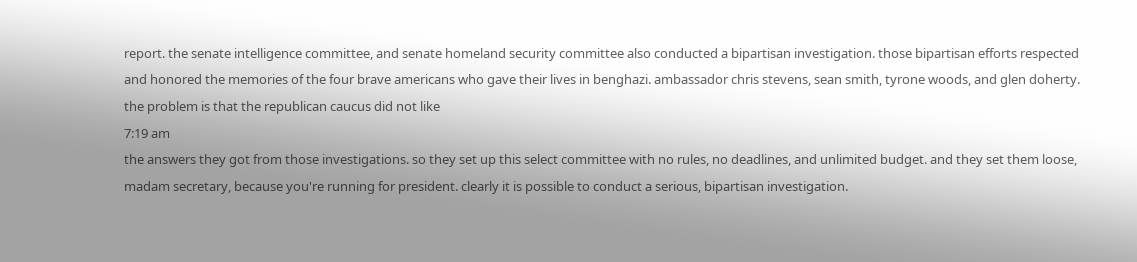report. the senate intelligence committee, and senate homeland security committee also conducted a bipartisan investigation. those bipartisan efforts respected and honored the memories of the four brave americans who gave their lives in benghazi. ambassador chris stevens, sean smith, tyrone woods, and glen doherty. the problem is that the republican caucus did not like
7:19 am
the answers they got from those investigations. so they set up this select committee with no rules, no deadlines, and unlimited budget. and they set them loose, madam secretary, because you're running for president. clearly it is possible to conduct a serious, bipartisan investigation.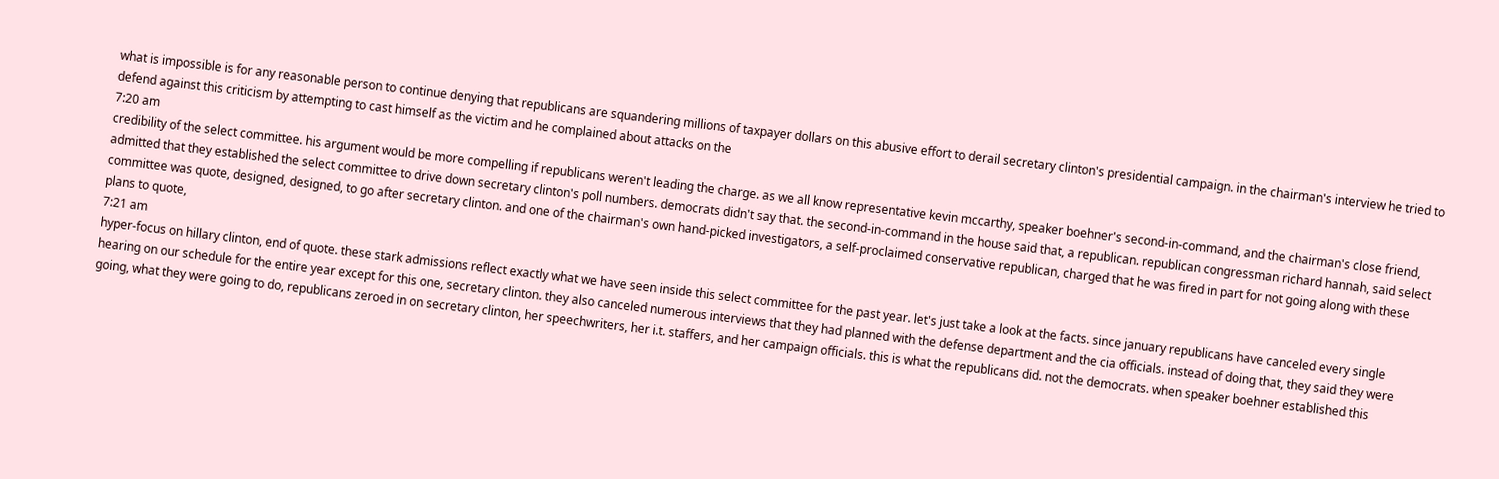what is impossible is for any reasonable person to continue denying that republicans are squandering millions of taxpayer dollars on this abusive effort to derail secretary clinton's presidential campaign. in the chairman's interview he tried to defend against this criticism by attempting to cast himself as the victim and he complained about attacks on the
7:20 am
credibility of the select committee. his argument would be more compelling if republicans weren't leading the charge. as we all know representative kevin mccarthy, speaker boehner's second-in-command, and the chairman's close friend, admitted that they established the select committee to drive down secretary clinton's poll numbers. democrats didn't say that. the second-in-command in the house said that, a republican. republican congressman richard hannah, said select committee was quote, designed, designed, to go after secretary clinton. and one of the chairman's own hand-picked investigators, a self-proclaimed conservative republican, charged that he was fired in part for not going along with these plans to quote,
7:21 am
hyper-focus on hillary clinton, end of quote. these stark admissions reflect exactly what we have seen inside this select committee for the past year. let's just take a look at the facts. since january republicans have canceled every single hearing on our schedule for the entire year except for this one, secretary clinton. they also canceled numerous interviews that they had planned with the defense department and the cia officials. instead of doing that, they said they were going, what they were going to do, republicans zeroed in on secretary clinton, her speechwriters, her i.t. staffers, and her campaign officials. this is what the republicans did. not the democrats. when speaker boehner established this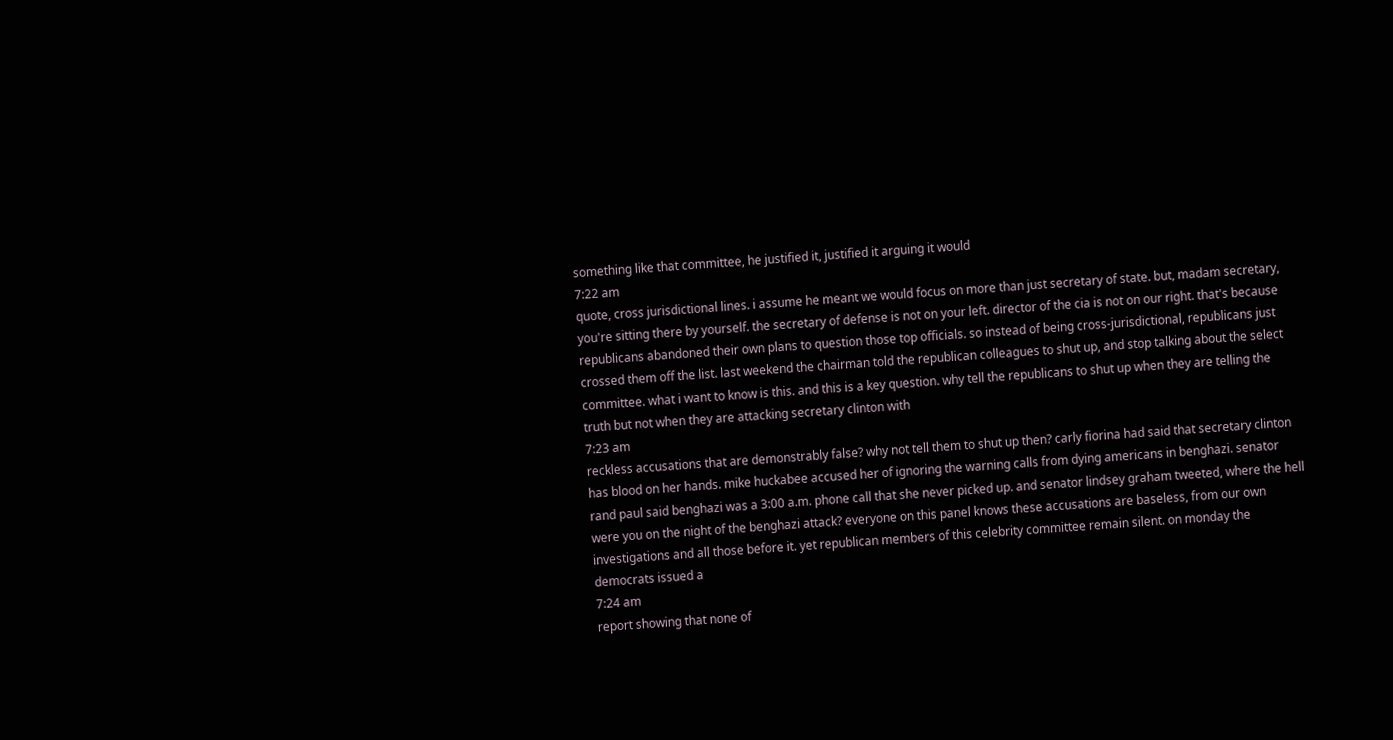something like that committee, he justified it, justified it arguing it would
7:22 am
quote, cross jurisdictional lines. i assume he meant we would focus on more than just secretary of state. but, madam secretary, you're sitting there by yourself. the secretary of defense is not on your left. director of the cia is not on our right. that's because republicans abandoned their own plans to question those top officials. so instead of being cross-jurisdictional, republicans just crossed them off the list. last weekend the chairman told the republican colleagues to shut up, and stop talking about the select committee. what i want to know is this. and this is a key question. why tell the republicans to shut up when they are telling the truth but not when they are attacking secretary clinton with
7:23 am
reckless accusations that are demonstrably false? why not tell them to shut up then? carly fiorina had said that secretary clinton has blood on her hands. mike huckabee accused her of ignoring the warning calls from dying americans in benghazi. senator rand paul said benghazi was a 3:00 a.m. phone call that she never picked up. and senator lindsey graham tweeted, where the hell were you on the night of the benghazi attack? everyone on this panel knows these accusations are baseless, from our own investigations and all those before it. yet republican members of this celebrity committee remain silent. on monday the democrats issued a
7:24 am
report showing that none of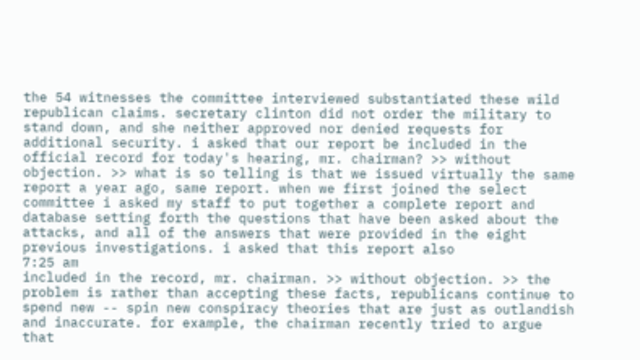the 54 witnesses the committee interviewed substantiated these wild republican claims. secretary clinton did not order the military to stand down, and she neither approved nor denied requests for additional security. i asked that our report be included in the official record for today's hearing, mr. chairman? >> without objection. >> what is so telling is that we issued virtually the same report a year ago, same report. when we first joined the select committee i asked my staff to put together a complete report and database setting forth the questions that have been asked about the attacks, and all of the answers that were provided in the eight previous investigations. i asked that this report also
7:25 am
included in the record, mr. chairman. >> without objection. >> the problem is rather than accepting these facts, republicans continue to spend new -- spin new conspiracy theories that are just as outlandish and inaccurate. for example, the chairman recently tried to argue that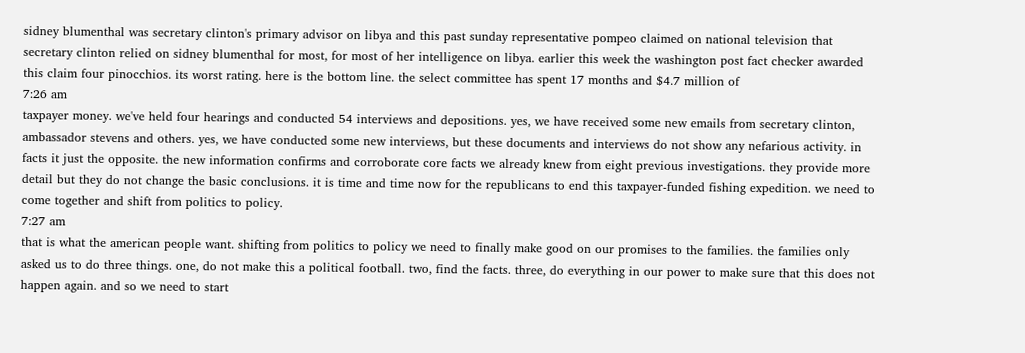sidney blumenthal was secretary clinton's primary advisor on libya and this past sunday representative pompeo claimed on national television that secretary clinton relied on sidney blumenthal for most, for most of her intelligence on libya. earlier this week the washington post fact checker awarded this claim four pinocchios. its worst rating. here is the bottom line. the select committee has spent 17 months and $4.7 million of
7:26 am
taxpayer money. we've held four hearings and conducted 54 interviews and depositions. yes, we have received some new emails from secretary clinton, ambassador stevens and others. yes, we have conducted some new interviews, but these documents and interviews do not show any nefarious activity. in facts it just the opposite. the new information confirms and corroborate core facts we already knew from eight previous investigations. they provide more detail but they do not change the basic conclusions. it is time and time now for the republicans to end this taxpayer-funded fishing expedition. we need to come together and shift from politics to policy.
7:27 am
that is what the american people want. shifting from politics to policy we need to finally make good on our promises to the families. the families only asked us to do three things. one, do not make this a political football. two, find the facts. three, do everything in our power to make sure that this does not happen again. and so we need to start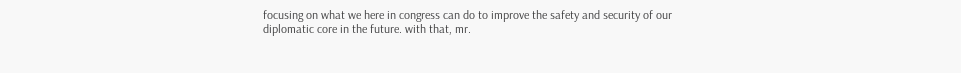focusing on what we here in congress can do to improve the safety and security of our diplomatic core in the future. with that, mr.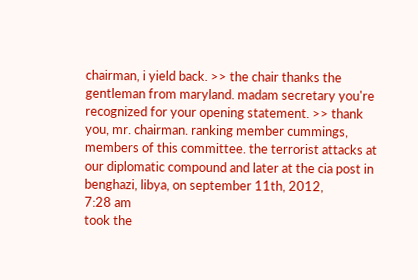chairman, i yield back. >> the chair thanks the gentleman from maryland. madam secretary you're recognized for your opening statement. >> thank you, mr. chairman. ranking member cummings, members of this committee. the terrorist attacks at our diplomatic compound and later at the cia post in benghazi, libya, on september 11th, 2012,
7:28 am
took the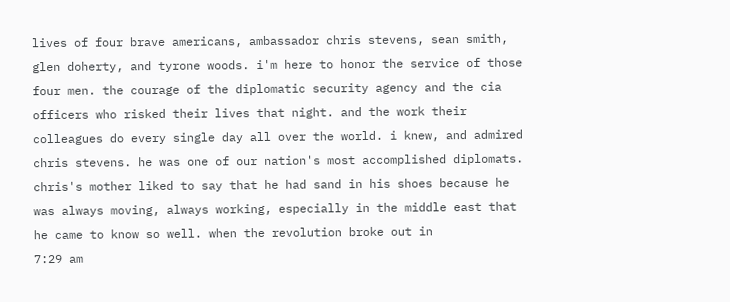lives of four brave americans, ambassador chris stevens, sean smith, glen doherty, and tyrone woods. i'm here to honor the service of those four men. the courage of the diplomatic security agency and the cia officers who risked their lives that night. and the work their colleagues do every single day all over the world. i knew, and admired chris stevens. he was one of our nation's most accomplished diplomats. chris's mother liked to say that he had sand in his shoes because he was always moving, always working, especially in the middle east that he came to know so well. when the revolution broke out in
7:29 am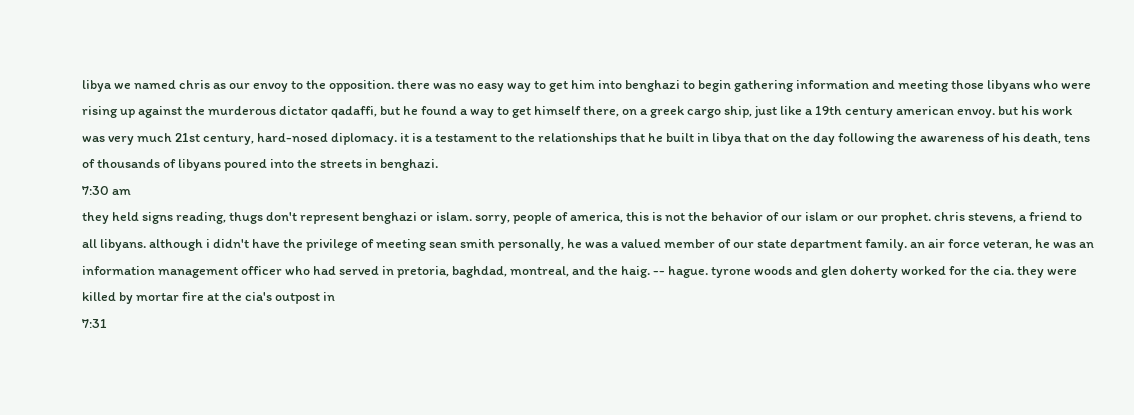libya we named chris as our envoy to the opposition. there was no easy way to get him into benghazi to begin gathering information and meeting those libyans who were rising up against the murderous dictator qadaffi, but he found a way to get himself there, on a greek cargo ship, just like a 19th century american envoy. but his work was very much 21st century, hard-nosed diplomacy. it is a testament to the relationships that he built in libya that on the day following the awareness of his death, tens of thousands of libyans poured into the streets in benghazi.
7:30 am
they held signs reading, thugs don't represent benghazi or islam. sorry, people of america, this is not the behavior of our islam or our prophet. chris stevens, a friend to all libyans. although i didn't have the privilege of meeting sean smith personally, he was a valued member of our state department family. an air force veteran, he was an information management officer who had served in pretoria, baghdad, montreal, and the haig. -- hague. tyrone woods and glen doherty worked for the cia. they were killed by mortar fire at the cia's outpost in
7:31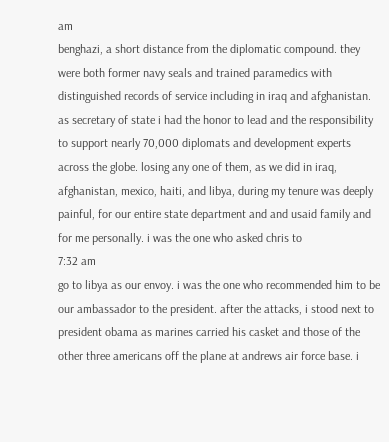am
benghazi, a short distance from the diplomatic compound. they were both former navy seals and trained paramedics with distinguished records of service including in iraq and afghanistan. as secretary of state i had the honor to lead and the responsibility to support nearly 70,000 diplomats and development experts across the globe. losing any one of them, as we did in iraq, afghanistan, mexico, haiti, and libya, during my tenure was deeply painful, for our entire state department and and usaid family and for me personally. i was the one who asked chris to
7:32 am
go to libya as our envoy. i was the one who recommended him to be our ambassador to the president. after the attacks, i stood next to president obama as marines carried his casket and those of the other three americans off the plane at andrews air force base. i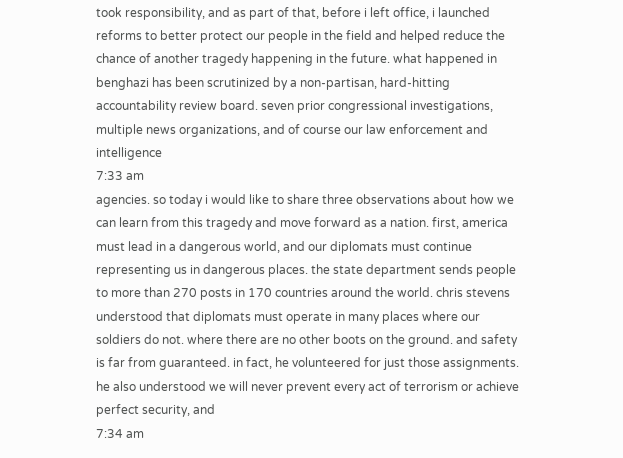took responsibility, and as part of that, before i left office, i launched reforms to better protect our people in the field and helped reduce the chance of another tragedy happening in the future. what happened in benghazi has been scrutinized by a non-partisan, hard-hitting accountability review board. seven prior congressional investigations, multiple news organizations, and of course our law enforcement and intelligence
7:33 am
agencies. so today i would like to share three observations about how we can learn from this tragedy and move forward as a nation. first, america must lead in a dangerous world, and our diplomats must continue representing us in dangerous places. the state department sends people to more than 270 posts in 170 countries around the world. chris stevens understood that diplomats must operate in many places where our soldiers do not. where there are no other boots on the ground. and safety is far from guaranteed. in fact, he volunteered for just those assignments. he also understood we will never prevent every act of terrorism or achieve perfect security, and
7:34 am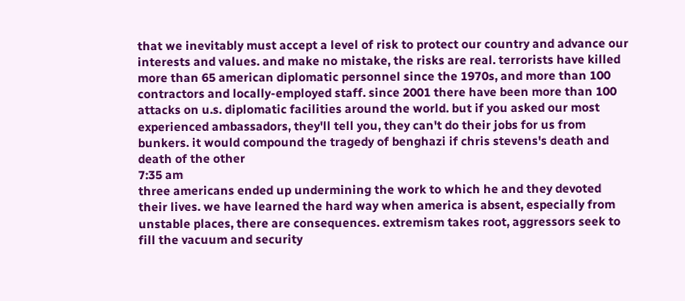that we inevitably must accept a level of risk to protect our country and advance our interests and values. and make no mistake, the risks are real. terrorists have killed more than 65 american diplomatic personnel since the 1970s, and more than 100 contractors and locally-employed staff. since 2001 there have been more than 100 attacks on u.s. diplomatic facilities around the world. but if you asked our most experienced ambassadors, they'll tell you, they can't do their jobs for us from bunkers. it would compound the tragedy of benghazi if chris stevens's death and death of the other
7:35 am
three americans ended up undermining the work to which he and they devoted their lives. we have learned the hard way when america is absent, especially from unstable places, there are consequences. extremism takes root, aggressors seek to fill the vacuum and security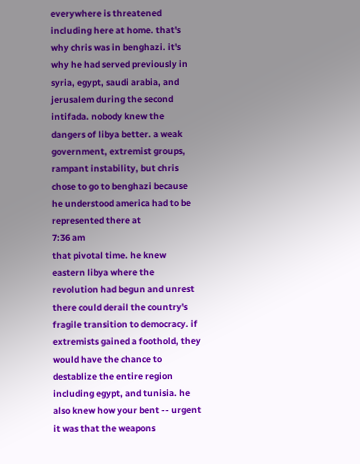everywhere is threatened including here at home. that's why chris was in benghazi. it's why he had served previously in syria, egypt, saudi arabia, and jerusalem during the second intifada. nobody knew the dangers of libya better. a weak government, extremist groups, rampant instability, but chris chose to go to benghazi because he understood america had to be represented there at
7:36 am
that pivotal time. he knew eastern libya where the revolution had begun and unrest there could derail the country's fragile transition to democracy. if extremists gained a foothold, they would have the chance to destablize the entire region including egypt, and tunisia. he also knew how your bent -- urgent it was that the weapons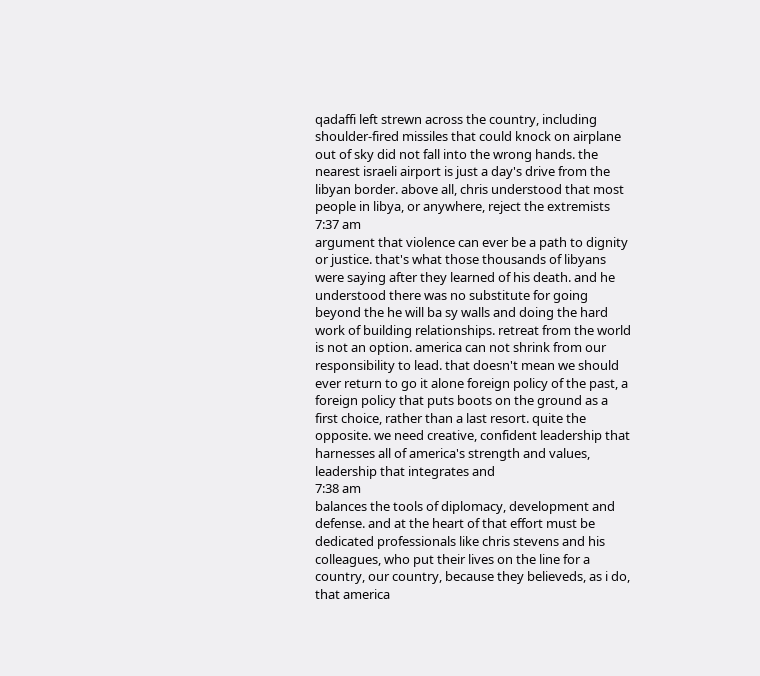qadaffi left strewn across the country, including shoulder-fired missiles that could knock on airplane out of sky did not fall into the wrong hands. the nearest israeli airport is just a day's drive from the libyan border. above all, chris understood that most people in libya, or anywhere, reject the extremists
7:37 am
argument that violence can ever be a path to dignity or justice. that's what those thousands of libyans were saying after they learned of his death. and he understood there was no substitute for going beyond the he will ba sy walls and doing the hard work of building relationships. retreat from the world is not an option. america can not shrink from our responsibility to lead. that doesn't mean we should ever return to go it alone foreign policy of the past, a foreign policy that puts boots on the ground as a first choice, rather than a last resort. quite the opposite. we need creative, confident leadership that harnesses all of america's strength and values, leadership that integrates and
7:38 am
balances the tools of diplomacy, development and defense. and at the heart of that effort must be dedicated professionals like chris stevens and his colleagues, who put their lives on the line for a country, our country, because they believeds, as i do, that america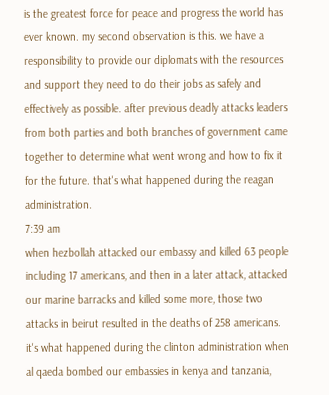is the greatest force for peace and progress the world has ever known. my second observation is this. we have a responsibility to provide our diplomats with the resources and support they need to do their jobs as safely and effectively as possible. after previous deadly attacks leaders from both parties and both branches of government came together to determine what went wrong and how to fix it for the future. that's what happened during the reagan administration.
7:39 am
when hezbollah attacked our embassy and killed 63 people including 17 americans, and then in a later attack, attacked our marine barracks and killed some more, those two attacks in beirut resulted in the deaths of 258 americans. it's what happened during the clinton administration when al qaeda bombed our embassies in kenya and tanzania,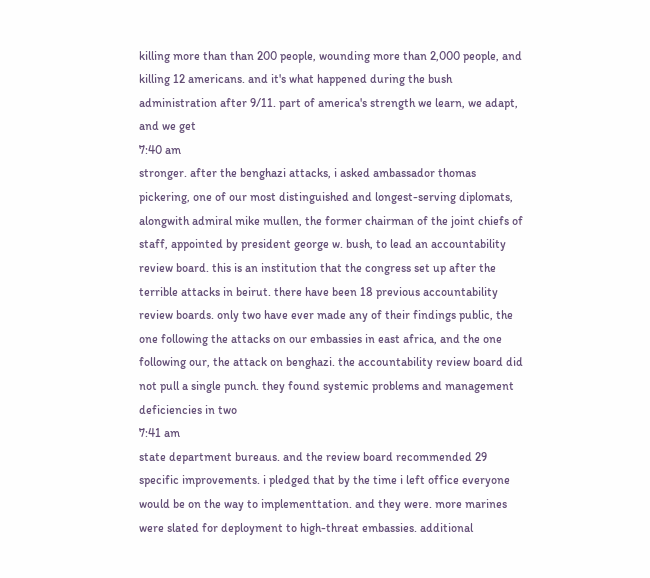killing more than than 200 people, wounding more than 2,000 people, and killing 12 americans. and it's what happened during the bush administration after 9/11. part of america's strength we learn, we adapt, and we get
7:40 am
stronger. after the benghazi attacks, i asked ambassador thomas pickering, one of our most distinguished and longest-serving diplomats, alongwith admiral mike mullen, the former chairman of the joint chiefs of staff, appointed by president george w. bush, to lead an accountability review board. this is an institution that the congress set up after the terrible attacks in beirut. there have been 18 previous accountability review boards. only two have ever made any of their findings public, the one following the attacks on our embassies in east africa, and the one following our, the attack on benghazi. the accountability review board did not pull a single punch. they found systemic problems and management deficiencies in two
7:41 am
state department bureaus. and the review board recommended 29 specific improvements. i pledged that by the time i left office everyone would be on the way to implementtation. and they were. more marines were slated for deployment to high-threat embassies. additional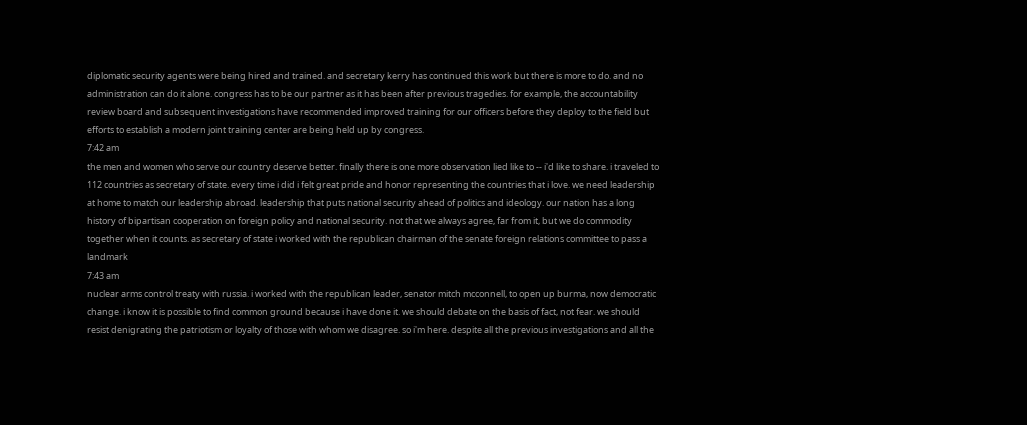diplomatic security agents were being hired and trained. and secretary kerry has continued this work but there is more to do. and no administration can do it alone. congress has to be our partner as it has been after previous tragedies. for example, the accountability review board and subsequent investigations have recommended improved training for our officers before they deploy to the field but efforts to establish a modern joint training center are being held up by congress.
7:42 am
the men and women who serve our country deserve better. finally there is one more observation lied like to -- i'd like to share. i traveled to 112 countries as secretary of state. every time i did i felt great pride and honor representing the countries that i love. we need leadership at home to match our leadership abroad. leadership that puts national security ahead of politics and ideology. our nation has a long history of bipartisan cooperation on foreign policy and national security. not that we always agree, far from it, but we do commodity together when it counts. as secretary of state i worked with the republican chairman of the senate foreign relations committee to pass a landmark
7:43 am
nuclear arms control treaty with russia. i worked with the republican leader, senator mitch mcconnell, to open up burma, now democratic change. i know it is possible to find common ground because i have done it. we should debate on the basis of fact, not fear. we should resist denigrating the patriotism or loyalty of those with whom we disagree. so i'm here. despite all the previous investigations and all the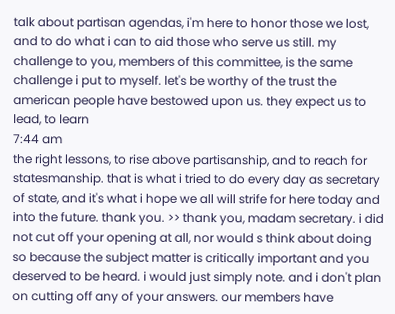talk about partisan agendas, i'm here to honor those we lost, and to do what i can to aid those who serve us still. my challenge to you, members of this committee, is the same challenge i put to myself. let's be worthy of the trust the american people have bestowed upon us. they expect us to lead, to learn
7:44 am
the right lessons, to rise above partisanship, and to reach for statesmanship. that is what i tried to do every day as secretary of state, and it's what i hope we all will strife for here today and into the future. thank you. >> thank you, madam secretary. i did not cut off your opening at all, nor would s think about doing so because the subject matter is critically important and you deserved to be heard. i would just simply note. and i don't plan on cutting off any of your answers. our members have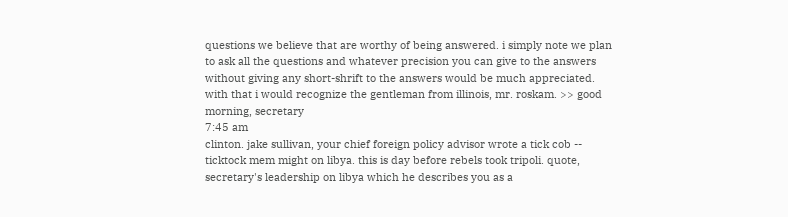questions we believe that are worthy of being answered. i simply note we plan to ask all the questions and whatever precision you can give to the answers without giving any short-shrift to the answers would be much appreciated. with that i would recognize the gentleman from illinois, mr. roskam. >> good morning, secretary
7:45 am
clinton. jake sullivan, your chief foreign policy advisor wrote a tick cob -- ticktock mem might on libya. this is day before rebels took tripoli. quote, secretary's leadership on libya which he describes you as a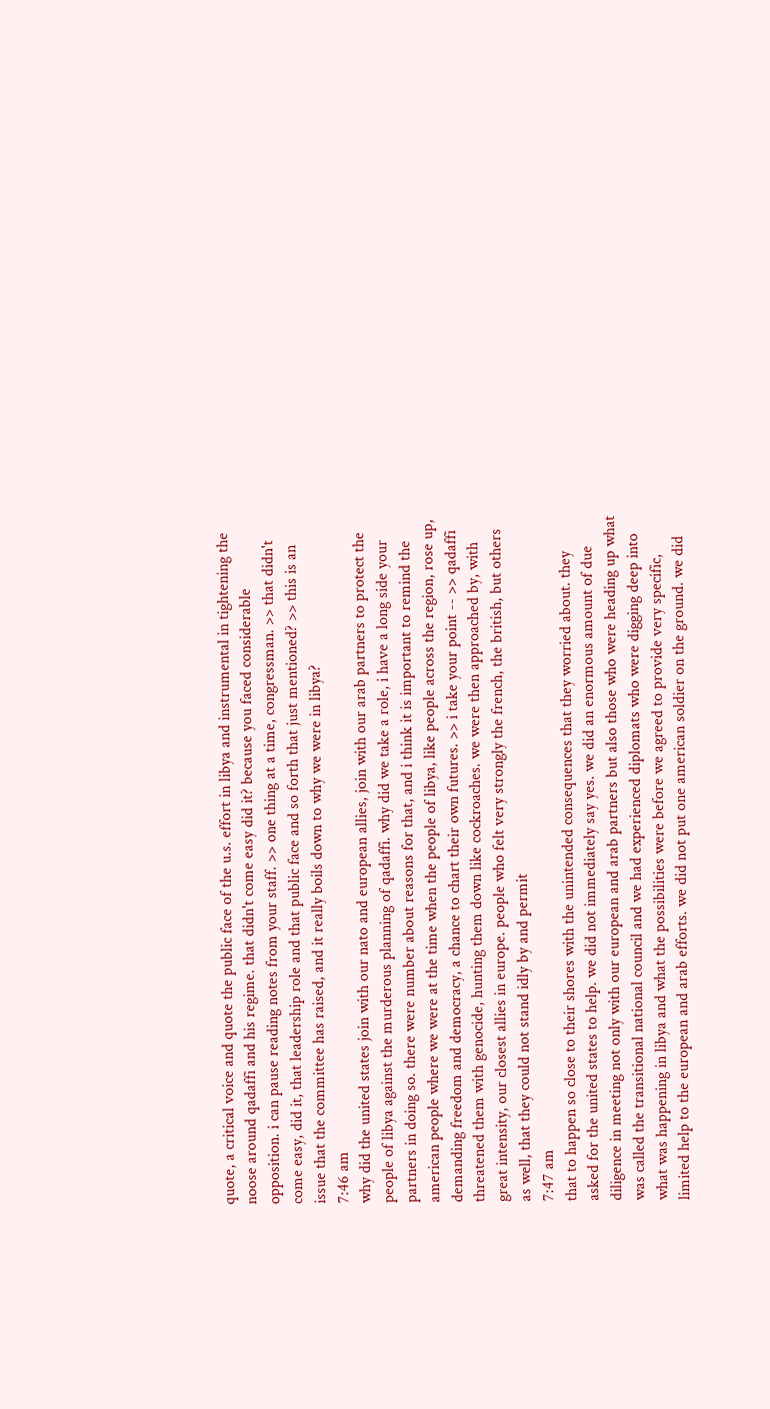quote, a critical voice and quote the public face of the u.s. effort in libya and instrumental in tightening the noose around qadaffi and his regime. that didn't come easy did it? because you faced considerable opposition. i can pause reading notes from your staff. >> one thing at a time, congressman. >> that didn't come easy, did it, that leadership role and that public face and so forth that just mentioned? >> this is an issue that the committee has raised, and it really boils down to why we were in libya?
7:46 am
why did the united states join with our nato and european allies, join with our arab partners to protect the people of libya against the murderous planning of qadaffi. why did we take a role, i have a long side your partners in doing so. there were number about reasons for that, and i think it is important to remind the american people where we were at the time when the people of libya, like people across the region, rose up, demanding freedom and democracy, a chance to chart their own futures. >> i take your point -- >> qadaffi threatened them with genocide, hunting them down like cockroaches. we were then approached by, with great intensity, our closest allies in europe. people who felt very strongly the french, the british, but others as well, that they could not stand idly by and permit
7:47 am
that to happen so close to their shores with the unintended consequences that they worried about. they asked for the united states to help. we did not immediately say yes. we did an enormous amount of due diligence in meeting not only with our european and arab partners but also those who were heading up what was called the transitional national council and we had experienced diplomats who were digging deep into what was happening in libya and what the possibilities were before we agreed to provide very specific, limited help to the european and arab efforts. we did not put one american soldier on the ground. we did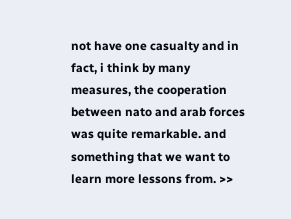not have one casualty and in fact, i think by many measures, the cooperation between nato and arab forces was quite remarkable. and something that we want to learn more lessons from. >>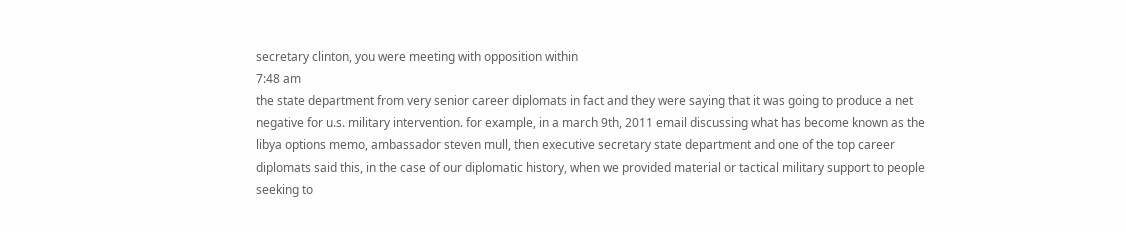secretary clinton, you were meeting with opposition within
7:48 am
the state department from very senior career diplomats in fact and they were saying that it was going to produce a net negative for u.s. military intervention. for example, in a march 9th, 2011 email discussing what has become known as the libya options memo, ambassador steven mull, then executive secretary state department and one of the top career diplomats said this, in the case of our diplomatic history, when we provided material or tactical military support to people seeking to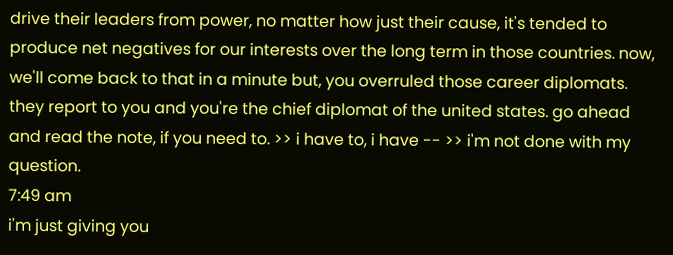drive their leaders from power, no matter how just their cause, it's tended to produce net negatives for our interests over the long term in those countries. now, we'll come back to that in a minute but, you overruled those career diplomats. they report to you and you're the chief diplomat of the united states. go ahead and read the note, if you need to. >> i have to, i have -- >> i'm not done with my question.
7:49 am
i'm just giving you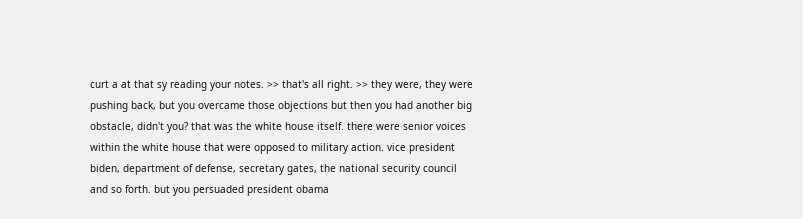curt a at that sy reading your notes. >> that's all right. >> they were, they were pushing back, but you overcame those objections but then you had another big obstacle, didn't you? that was the white house itself. there were senior voices within the white house that were opposed to military action. vice president biden, department of defense, secretary gates, the national security council and so forth. but you persuaded president obama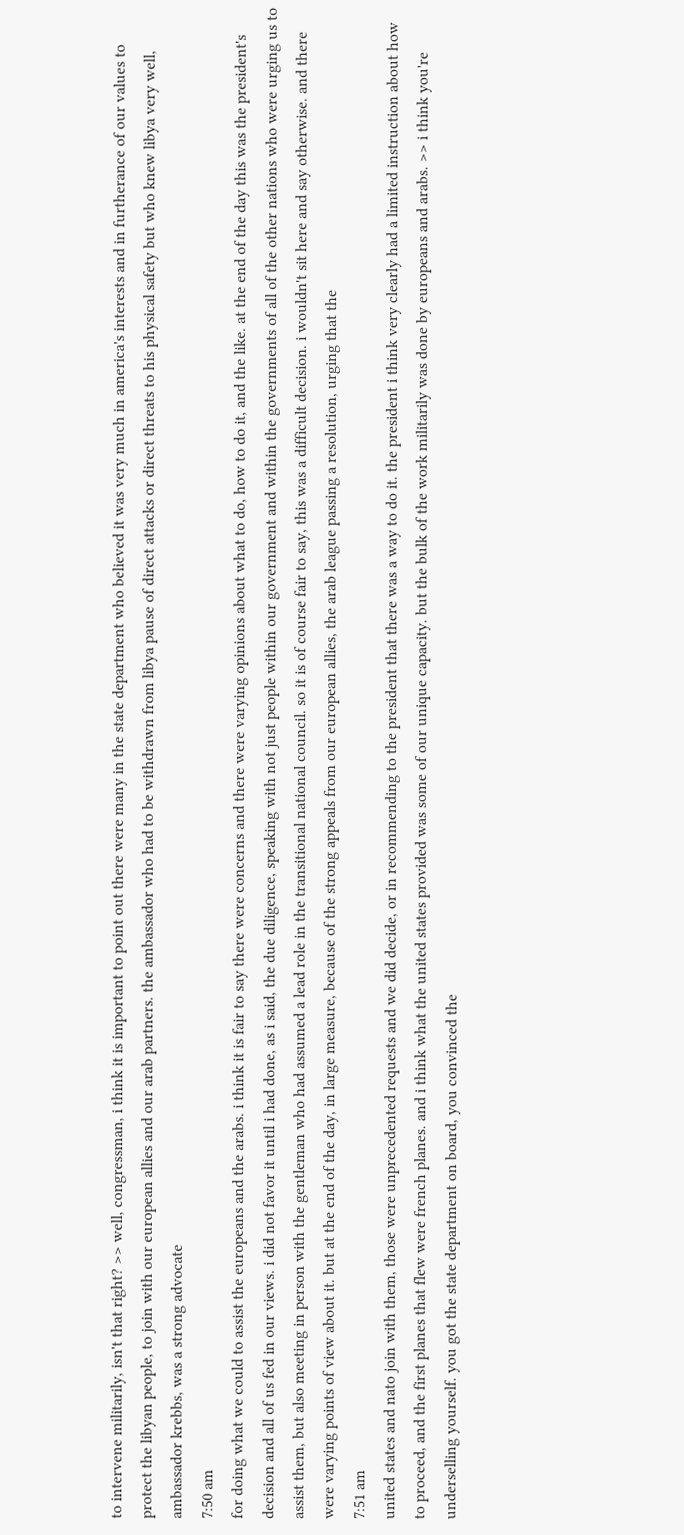to intervene militarily, isn't that right? >> well, congressman, i think it is important to point out there were many in the state department who believed it was very much in america's interests and in furtherance of our values to protect the libyan people, to join with our european allies and our arab partners. the ambassador who had to be withdrawn from libya pause of direct attacks or direct threats to his physical safety but who knew libya very well, ambassador krebbs, was a strong advocate
7:50 am
for doing what we could to assist the europeans and the arabs. i think it is fair to say there were concerns and there were varying opinions about what to do, how to do it, and the like. at the end of the day this was the president's decision and all of us fed in our views. i did not favor it until i had done, as i said, the due diligence, speaking with not just people within our government and within the governments of all of the other nations who were urging us to assist them, but also meeting in person with the gentleman who had assumed a lead role in the transitional national council. so it is of course fair to say, this was a difficult decision. i wouldn't sit here and say otherwise. and there were varying points of view about it. but at the end of the day, in large measure, because of the strong appeals from our european allies, the arab league passing a resolution, urging that the
7:51 am
united states and nato join with them, those were unprecedented requests and we did decide, or in recommending to the president that there was a way to do it. the president i think very clearly had a limited instruction about how to proceed, and the first planes that flew were french planes. and i think what the united states provided was some of our unique capacity. but the bulk of the work militarily was done by europeans and arabs. >> i think you're underselling yourself. you got the state department on board, you convinced the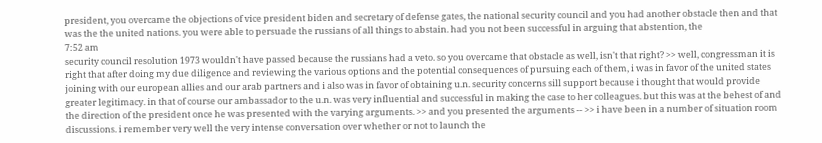president, you overcame the objections of vice president biden and secretary of defense gates, the national security council and you had another obstacle then and that was the the united nations. you were able to persuade the russians of all things to abstain. had you not been successful in arguing that abstention, the
7:52 am
security council resolution 1973 wouldn't have passed because the russians had a veto. so you overcame that obstacle as well, isn't that right? >> well, congressman it is right that after doing my due diligence and reviewing the various options and the potential consequences of pursuing each of them, i was in favor of the united states joining with our european allies and our arab partners and i also was in favor of obtaining u.n. security concerns sill support because i thought that would provide greater legitimacy. in that of course our ambassador to the u.n. was very influential and successful in making the case to her colleagues. but this was at the behest of and the direction of the president once he was presented with the varying arguments. >> and you presented the arguments -- >> i have been in a number of situation room discussions. i remember very well the very intense conversation over whether or not to launch the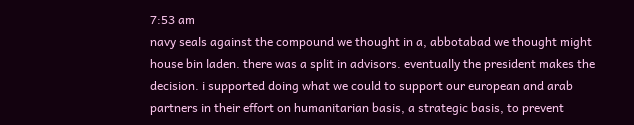7:53 am
navy seals against the compound we thought in a, abbotabad we thought might house bin laden. there was a split in advisors. eventually the president makes the decision. i supported doing what we could to support our european and arab partners in their effort on humanitarian basis, a strategic basis, to prevent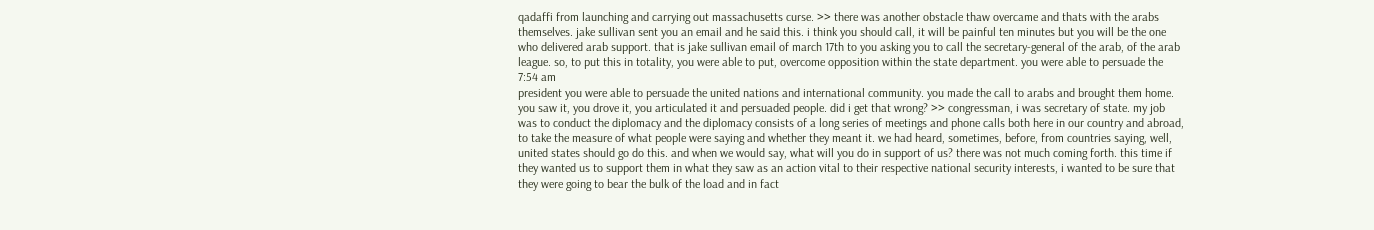qadaffi from launching and carrying out massachusetts curse. >> there was another obstacle thaw overcame and thats with the arabs themselves. jake sullivan sent you an email and he said this. i think you should call, it will be painful ten minutes but you will be the one who delivered arab support. that is jake sullivan email of march 17th to you asking you to call the secretary-general of the arab, of the arab league. so, to put this in totality, you were able to put, overcome opposition within the state department. you were able to persuade the
7:54 am
president you were able to persuade the united nations and international community. you made the call to arabs and brought them home. you saw it, you drove it, you articulated it and persuaded people. did i get that wrong? >> congressman, i was secretary of state. my job was to conduct the diplomacy and the diplomacy consists of a long series of meetings and phone calls both here in our country and abroad, to take the measure of what people were saying and whether they meant it. we had heard, sometimes, before, from countries saying, well, united states should go do this. and when we would say, what will you do in support of us? there was not much coming forth. this time if they wanted us to support them in what they saw as an action vital to their respective national security interests, i wanted to be sure that they were going to bear the bulk of the load and in fact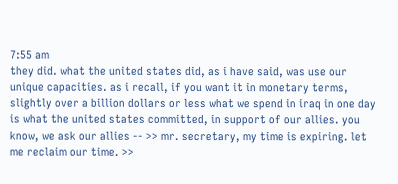7:55 am
they did. what the united states did, as i have said, was use our unique capacities. as i recall, if you want it in monetary terms, slightly over a billion dollars or less what we spend in iraq in one day is what the united states committed, in support of our allies. you know, we ask our allies -- >> mr. secretary, my time is expiring. let me reclaim our time. >>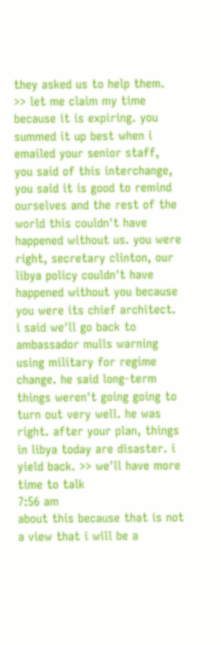they asked us to help them. >> let me claim my time because it is expiring. you summed it up best when i emailed your senior staff, you said of this interchange, you said it is good to remind ourselves and the rest of the world this couldn't have happened without us. you were right, secretary clinton, our libya policy couldn't have happened without you because you were its chief architect. i said we'll go back to ambassador mulls warning using military for regime change. he said long-term things weren't going going to turn out very well. he was right. after your plan, things in libya today are disaster. i yield back. >> we'll have more time to talk
7:56 am
about this because that is not a view that i will be a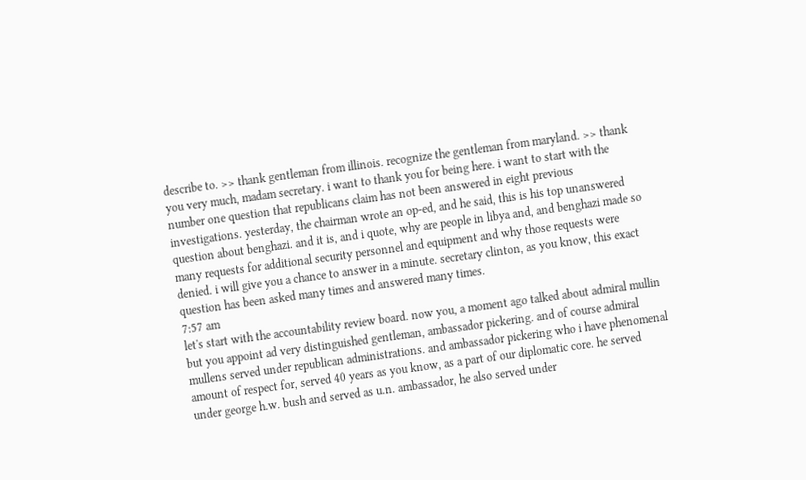describe to. >> thank gentleman from illinois. recognize the gentleman from maryland. >> thank you very much, madam secretary. i want to thank you for being here. i want to start with the number one question that republicans claim has not been answered in eight previous investigations. yesterday, the chairman wrote an op-ed, and he said, this is his top unanswered question about benghazi. and it is, and i quote, why are people in libya and, and benghazi made so many requests for additional security personnel and equipment and why those requests were denied. i will give you a chance to answer in a minute. secretary clinton, as you know, this exact question has been asked many times and answered many times.
7:57 am
let's start with the accountability review board. now you, a moment ago talked about admiral mullin but you appoint ad very distinguished gentleman, ambassador pickering. and of course admiral mullens served under republican administrations. and ambassador pickering who i have phenomenal amount of respect for, served 40 years as you know, as a part of our diplomatic core. he served under george h.w. bush and served as u.n. ambassador, he also served under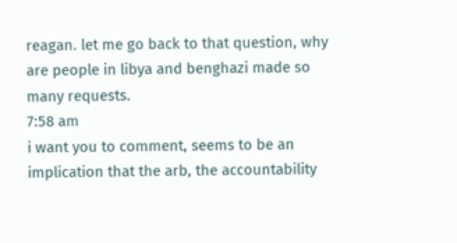reagan. let me go back to that question, why are people in libya and benghazi made so many requests.
7:58 am
i want you to comment, seems to be an implication that the arb, the accountability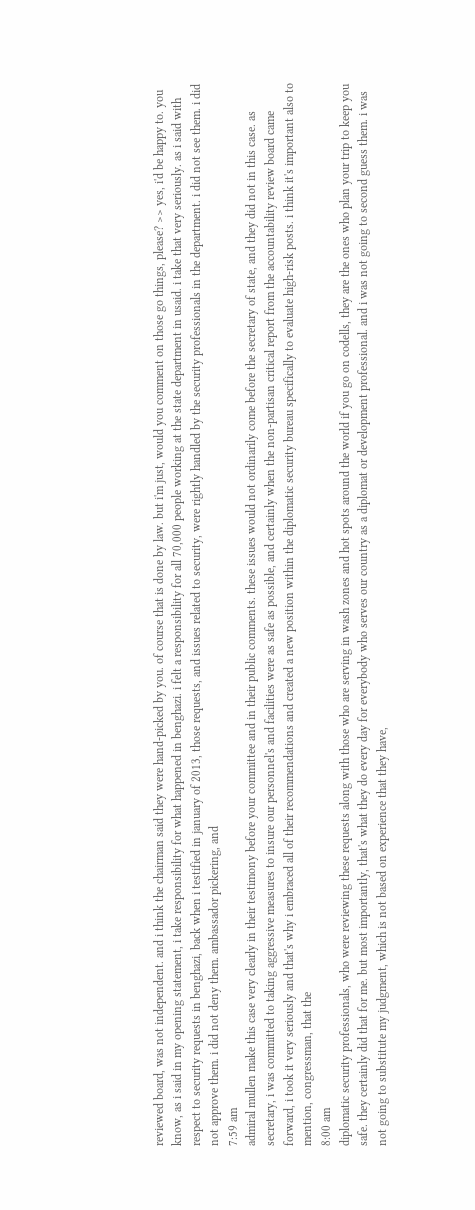reviewed board, was not independent. and i think the chairman said they were hand-picked by you. of course that is done by law. but i'm just, would you comment on those go things, please? >> yes, i'd be happy to. you know, as i said in my opening statement, i take responsibility for what happened in benghazi. i felt a responsibility for all 70,000 people working at the state department in usaid. i take that very seriously. as i said with respect to security requests in benghazi, back when i testified in january of 2013, those requests, and issues related to security, were rightly handled by the security professionals in the department. i did not see them. i did not approve them. i did not deny them. ambassador pickering, and
7:59 am
admiral mullen make this case very clearly in their testimony before your committee and in their public comments. these issues would not ordinarily come before the secretary of state, and they did not in this case. as secretary, i was committed to taking aggressive measures to insure our personnel's and facilities were as safe as possible, and certainly when the non-partisan critical report from the accountability review board came forward, i took it very seriously and that's why i embraced all of their recommendations and created a new position within the diplomatic security bureau specifically to evaluate high-risk posts. i think it's important also to mention, congressman, that the
8:00 am
diplomatic security professionals, who were reviewing these requests along with those who are serving in wash zones and hot spots around the world if you go on codells, they are the ones who plan your trip to keep you safe. they certainly did that for me. but most importantly, that's what they do every day for everybody who serves our country as a diplomat or development professional. and i was not going to second guess them. i was not going to substitute my judgment, which is not based on experience that they have,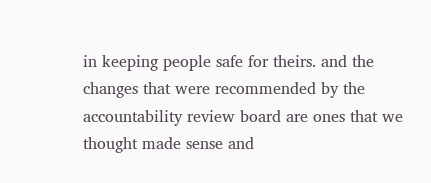in keeping people safe for theirs. and the changes that were recommended by the accountability review board are ones that we thought made sense and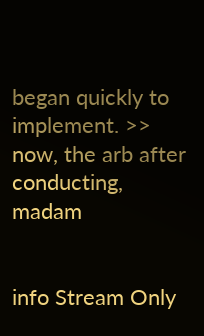began quickly to implement. >> now, the arb after conducting, madam


info Stream Only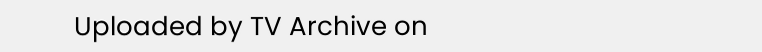Uploaded by TV Archive on